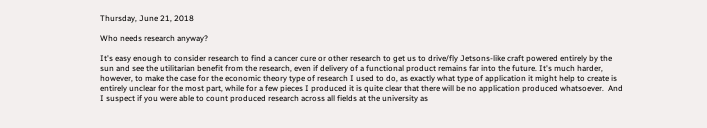Thursday, June 21, 2018

Who needs research anyway?

It's easy enough to consider research to find a cancer cure or other research to get us to drive/fly Jetsons-like craft powered entirely by the sun and see the utilitarian benefit from the research, even if delivery of a functional product remains far into the future. It's much harder, however, to make the case for the economic theory type of research I used to do, as exactly what type of application it might help to create is entirely unclear for the most part, while for a few pieces I produced it is quite clear that there will be no application produced whatsoever.  And I suspect if you were able to count produced research across all fields at the university as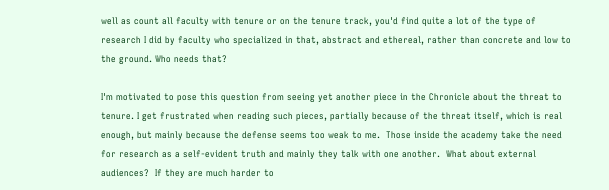well as count all faculty with tenure or on the tenure track, you'd find quite a lot of the type of research I did by faculty who specialized in that, abstract and ethereal, rather than concrete and low to the ground. Who needs that?

I'm motivated to pose this question from seeing yet another piece in the Chronicle about the threat to tenure. I get frustrated when reading such pieces, partially because of the threat itself, which is real enough, but mainly because the defense seems too weak to me.  Those inside the academy take the need for research as a self-evident truth and mainly they talk with one another.  What about external audiences?  If they are much harder to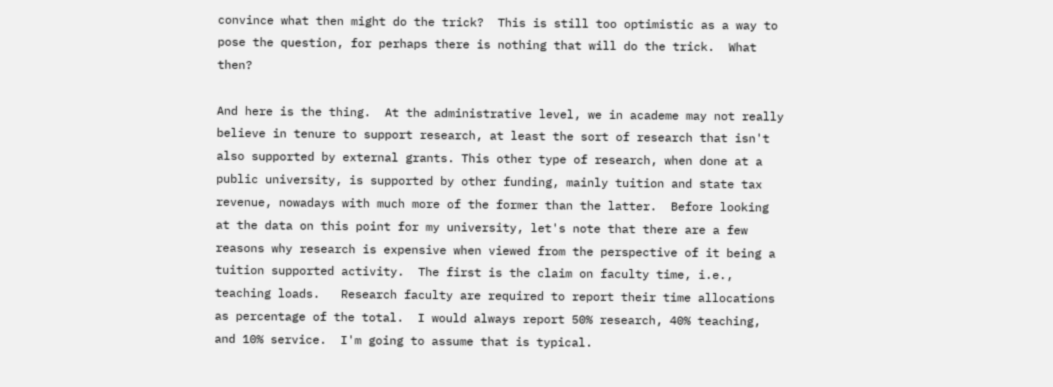convince what then might do the trick?  This is still too optimistic as a way to pose the question, for perhaps there is nothing that will do the trick.  What then?

And here is the thing.  At the administrative level, we in academe may not really believe in tenure to support research, at least the sort of research that isn't also supported by external grants. This other type of research, when done at a public university, is supported by other funding, mainly tuition and state tax revenue, nowadays with much more of the former than the latter.  Before looking at the data on this point for my university, let's note that there are a few reasons why research is expensive when viewed from the perspective of it being a tuition supported activity.  The first is the claim on faculty time, i.e., teaching loads.   Research faculty are required to report their time allocations as percentage of the total.  I would always report 50% research, 40% teaching, and 10% service.  I'm going to assume that is typical.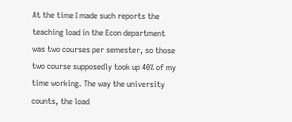At the time I made such reports the teaching load in the Econ department was two courses per semester, so those two course supposedly took up 40% of my time working. The way the university counts, the load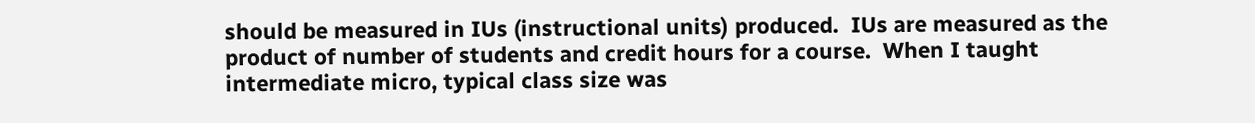should be measured in IUs (instructional units) produced.  IUs are measured as the product of number of students and credit hours for a course.  When I taught intermediate micro, typical class size was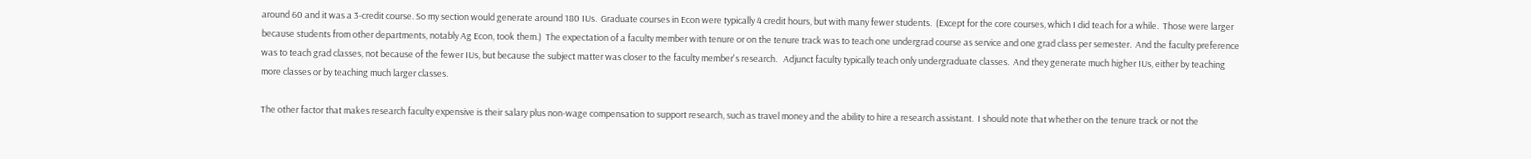around 60 and it was a 3-credit course. So my section would generate around 180 IUs.  Graduate courses in Econ were typically 4 credit hours, but with many fewer students.  (Except for the core courses, which I did teach for a while.  Those were larger because students from other departments, notably Ag Econ, took them.)  The expectation of a faculty member with tenure or on the tenure track was to teach one undergrad course as service and one grad class per semester.  And the faculty preference was to teach grad classes, not because of the fewer IUs, but because the subject matter was closer to the faculty member's research.   Adjunct faculty typically teach only undergraduate classes.  And they generate much higher IUs, either by teaching more classes or by teaching much larger classes.

The other factor that makes research faculty expensive is their salary plus non-wage compensation to support research, such as travel money and the ability to hire a research assistant.  I should note that whether on the tenure track or not the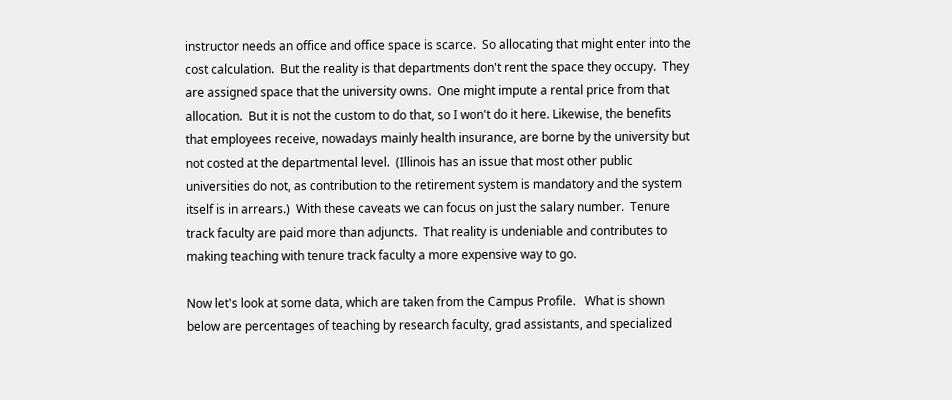instructor needs an office and office space is scarce.  So allocating that might enter into the cost calculation.  But the reality is that departments don't rent the space they occupy.  They are assigned space that the university owns.  One might impute a rental price from that allocation.  But it is not the custom to do that, so I won't do it here. Likewise, the benefits that employees receive, nowadays mainly health insurance, are borne by the university but not costed at the departmental level.  (Illinois has an issue that most other public universities do not, as contribution to the retirement system is mandatory and the system itself is in arrears.)  With these caveats we can focus on just the salary number.  Tenure track faculty are paid more than adjuncts.  That reality is undeniable and contributes to making teaching with tenure track faculty a more expensive way to go.

Now let's look at some data, which are taken from the Campus Profile.   What is shown below are percentages of teaching by research faculty, grad assistants, and specialized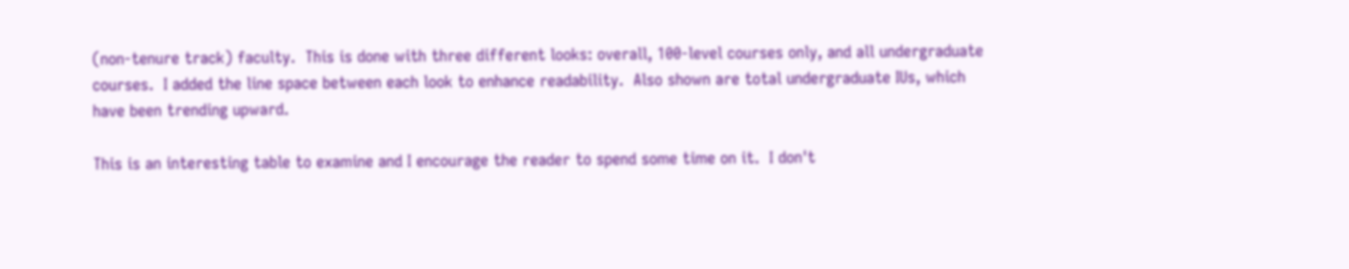(non-tenure track) faculty.  This is done with three different looks: overall, 100-level courses only, and all undergraduate courses.  I added the line space between each look to enhance readability.  Also shown are total undergraduate IUs, which have been trending upward.

This is an interesting table to examine and I encourage the reader to spend some time on it.  I don't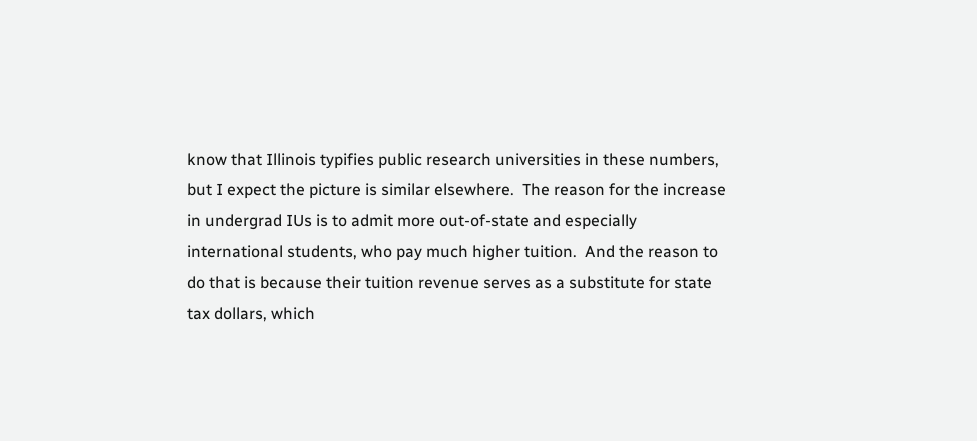know that Illinois typifies public research universities in these numbers, but I expect the picture is similar elsewhere.  The reason for the increase in undergrad IUs is to admit more out-of-state and especially international students, who pay much higher tuition.  And the reason to do that is because their tuition revenue serves as a substitute for state tax dollars, which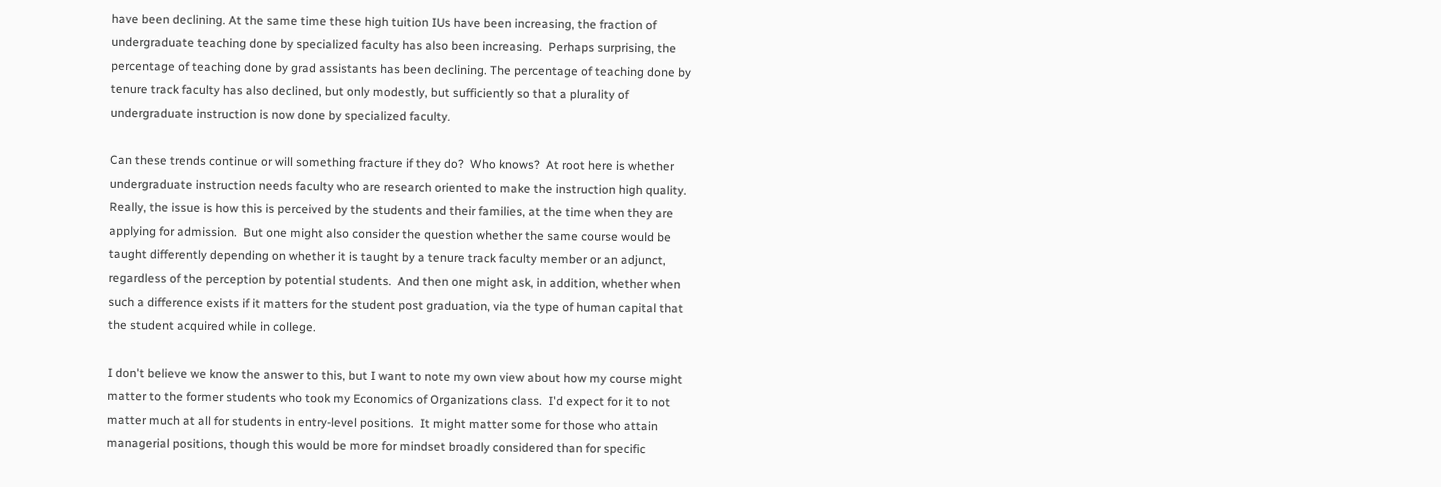have been declining. At the same time these high tuition IUs have been increasing, the fraction of undergraduate teaching done by specialized faculty has also been increasing.  Perhaps surprising, the percentage of teaching done by grad assistants has been declining. The percentage of teaching done by tenure track faculty has also declined, but only modestly, but sufficiently so that a plurality of undergraduate instruction is now done by specialized faculty.

Can these trends continue or will something fracture if they do?  Who knows?  At root here is whether undergraduate instruction needs faculty who are research oriented to make the instruction high quality.  Really, the issue is how this is perceived by the students and their families, at the time when they are applying for admission.  But one might also consider the question whether the same course would be taught differently depending on whether it is taught by a tenure track faculty member or an adjunct, regardless of the perception by potential students.  And then one might ask, in addition, whether when such a difference exists if it matters for the student post graduation, via the type of human capital that the student acquired while in college.

I don't believe we know the answer to this, but I want to note my own view about how my course might matter to the former students who took my Economics of Organizations class.  I'd expect for it to not matter much at all for students in entry-level positions.  It might matter some for those who attain managerial positions, though this would be more for mindset broadly considered than for specific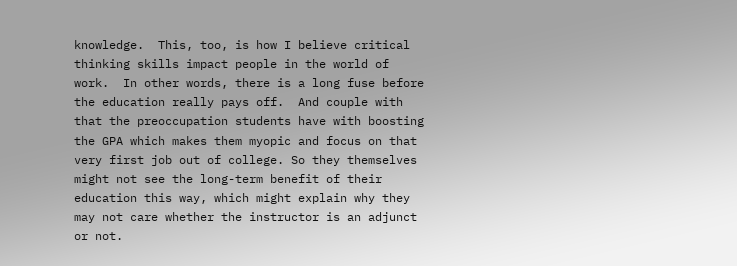knowledge.  This, too, is how I believe critical thinking skills impact people in the world of work.  In other words, there is a long fuse before the education really pays off.  And couple with that the preoccupation students have with boosting the GPA which makes them myopic and focus on that very first job out of college. So they themselves might not see the long-term benefit of their education this way, which might explain why they may not care whether the instructor is an adjunct or not.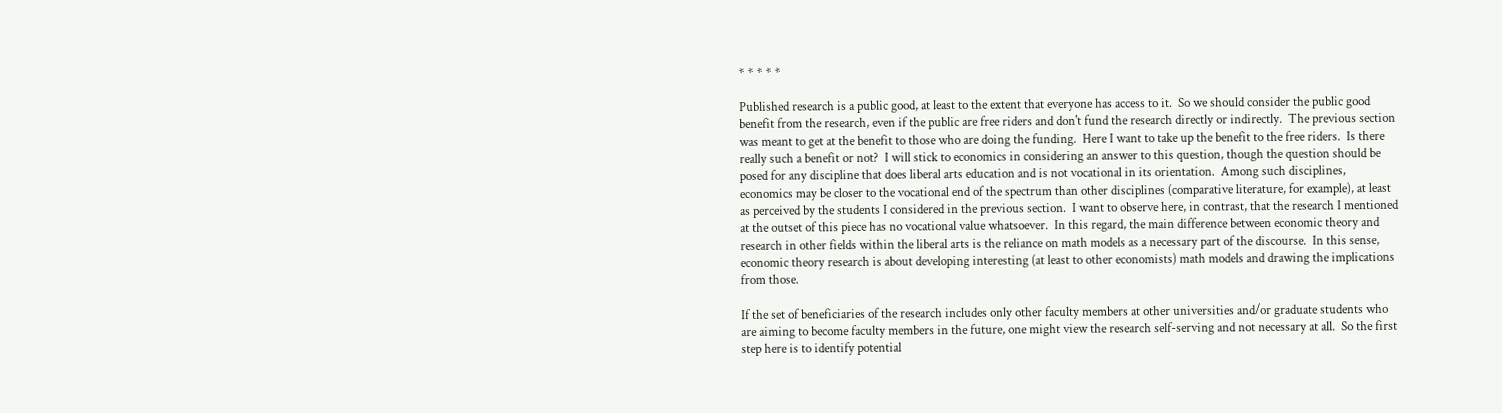* * * * *

Published research is a public good, at least to the extent that everyone has access to it.  So we should consider the public good benefit from the research, even if the public are free riders and don't fund the research directly or indirectly.  The previous section was meant to get at the benefit to those who are doing the funding.  Here I want to take up the benefit to the free riders.  Is there really such a benefit or not?  I will stick to economics in considering an answer to this question, though the question should be posed for any discipline that does liberal arts education and is not vocational in its orientation.  Among such disciplines, economics may be closer to the vocational end of the spectrum than other disciplines (comparative literature, for example), at least as perceived by the students I considered in the previous section.  I want to observe here, in contrast, that the research I mentioned at the outset of this piece has no vocational value whatsoever.  In this regard, the main difference between economic theory and research in other fields within the liberal arts is the reliance on math models as a necessary part of the discourse.  In this sense, economic theory research is about developing interesting (at least to other economists) math models and drawing the implications from those.

If the set of beneficiaries of the research includes only other faculty members at other universities and/or graduate students who are aiming to become faculty members in the future, one might view the research self-serving and not necessary at all.  So the first step here is to identify potential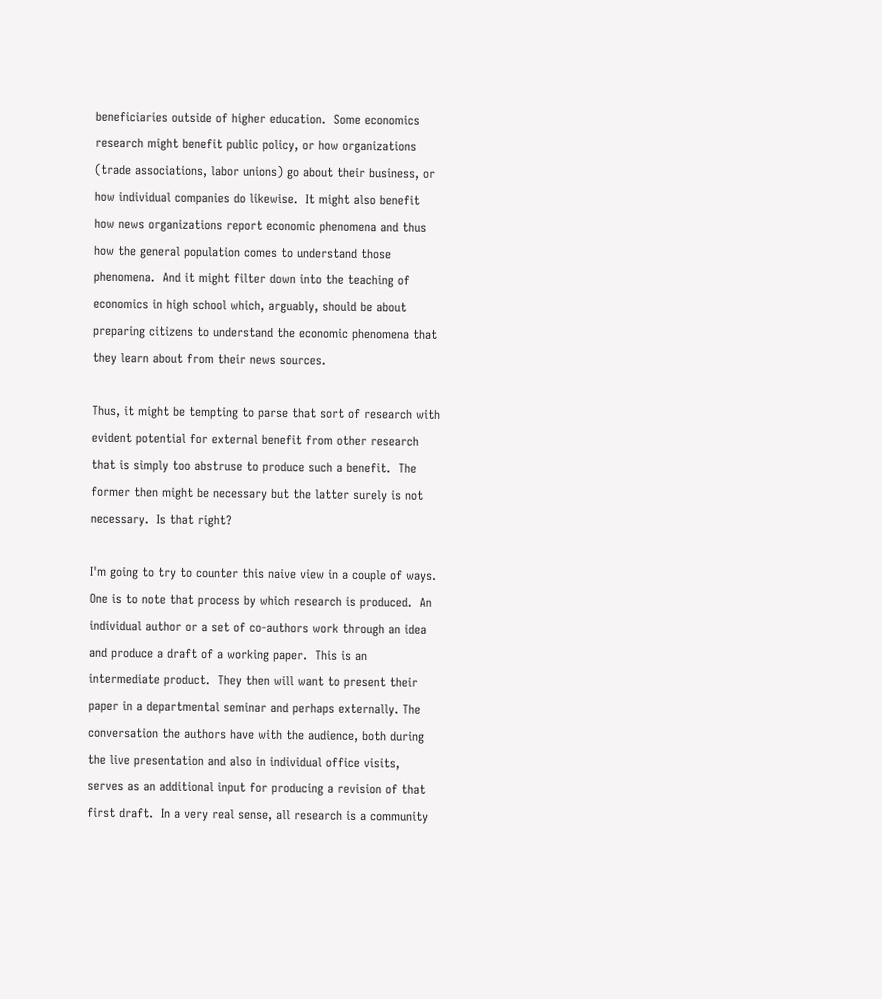beneficiaries outside of higher education.  Some economics research might benefit public policy, or how organizations (trade associations, labor unions) go about their business, or how individual companies do likewise.  It might also benefit how news organizations report economic phenomena and thus how the general population comes to understand those phenomena.  And it might filter down into the teaching of economics in high school which, arguably, should be about preparing citizens to understand the economic phenomena that they learn about from their news sources.

Thus, it might be tempting to parse that sort of research with evident potential for external benefit from other research that is simply too abstruse to produce such a benefit.  The former then might be necessary but the latter surely is not necessary.  Is that right?

I'm going to try to counter this naive view in a couple of ways.  One is to note that process by which research is produced.  An individual author or a set of co-authors work through an idea and produce a draft of a working paper.  This is an intermediate product.  They then will want to present their paper in a departmental seminar and perhaps externally. The conversation the authors have with the audience, both during the live presentation and also in individual office visits, serves as an additional input for producing a revision of that first draft.  In a very real sense, all research is a community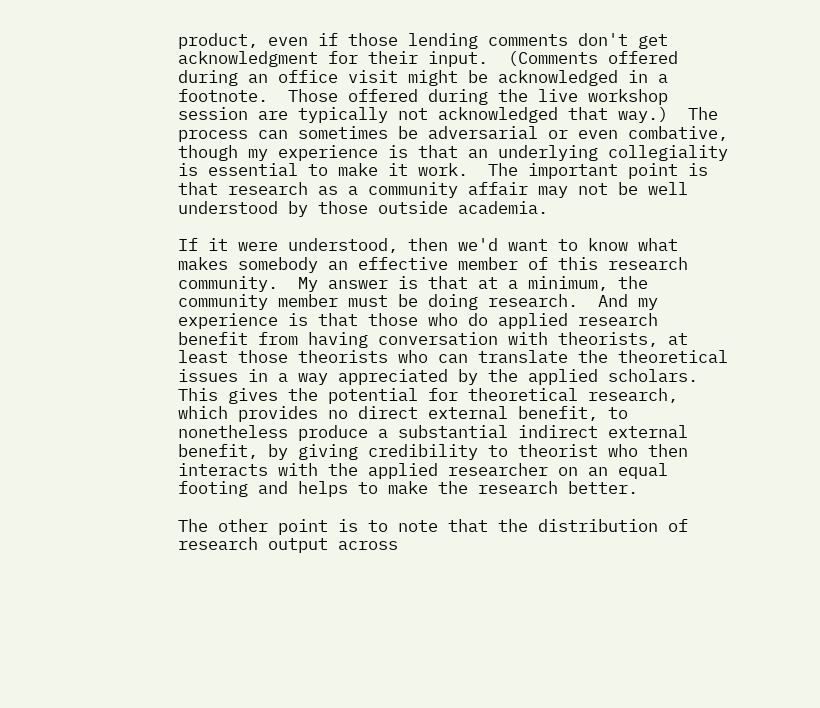product, even if those lending comments don't get acknowledgment for their input.  (Comments offered during an office visit might be acknowledged in a footnote.  Those offered during the live workshop session are typically not acknowledged that way.)  The process can sometimes be adversarial or even combative, though my experience is that an underlying collegiality is essential to make it work.  The important point is that research as a community affair may not be well understood by those outside academia.

If it were understood, then we'd want to know what makes somebody an effective member of this research community.  My answer is that at a minimum, the community member must be doing research.  And my experience is that those who do applied research benefit from having conversation with theorists, at least those theorists who can translate the theoretical issues in a way appreciated by the applied scholars. This gives the potential for theoretical research, which provides no direct external benefit, to nonetheless produce a substantial indirect external benefit, by giving credibility to theorist who then interacts with the applied researcher on an equal footing and helps to make the research better.

The other point is to note that the distribution of research output across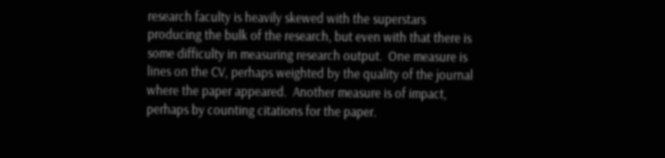research faculty is heavily skewed with the superstars producing the bulk of the research, but even with that there is some difficulty in measuring research output.  One measure is lines on the CV, perhaps weighted by the quality of the journal where the paper appeared.  Another measure is of impact, perhaps by counting citations for the paper.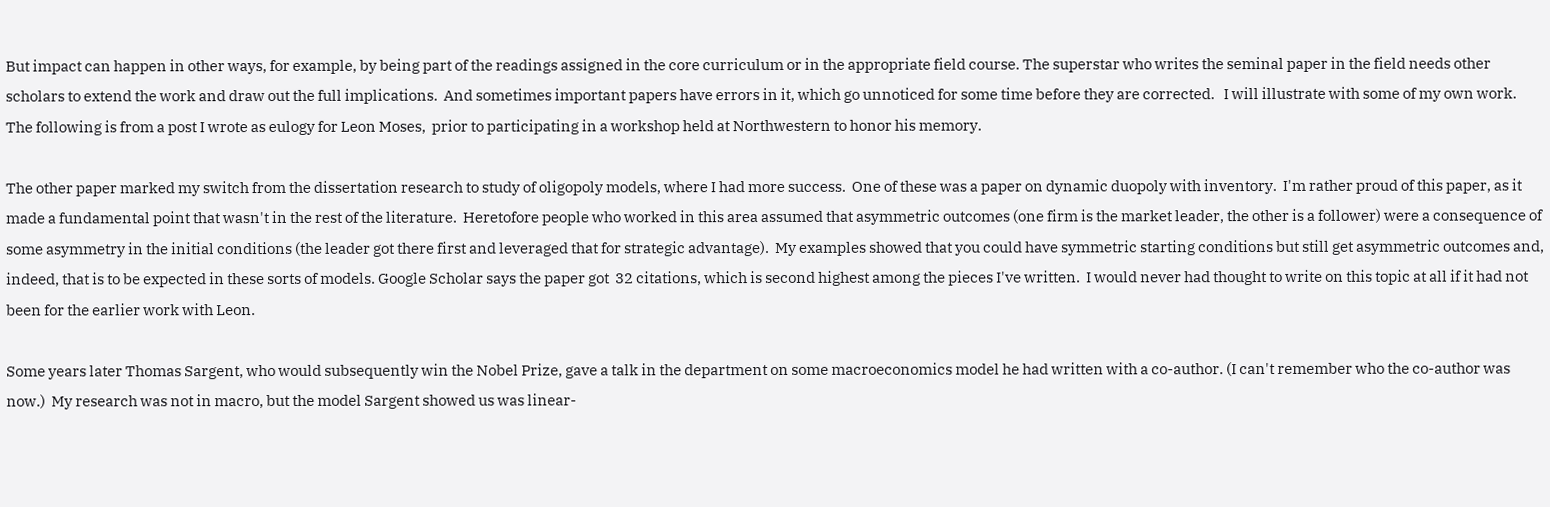But impact can happen in other ways, for example, by being part of the readings assigned in the core curriculum or in the appropriate field course. The superstar who writes the seminal paper in the field needs other scholars to extend the work and draw out the full implications.  And sometimes important papers have errors in it, which go unnoticed for some time before they are corrected.   I will illustrate with some of my own work.   The following is from a post I wrote as eulogy for Leon Moses,  prior to participating in a workshop held at Northwestern to honor his memory.

The other paper marked my switch from the dissertation research to study of oligopoly models, where I had more success.  One of these was a paper on dynamic duopoly with inventory.  I'm rather proud of this paper, as it made a fundamental point that wasn't in the rest of the literature.  Heretofore people who worked in this area assumed that asymmetric outcomes (one firm is the market leader, the other is a follower) were a consequence of some asymmetry in the initial conditions (the leader got there first and leveraged that for strategic advantage).  My examples showed that you could have symmetric starting conditions but still get asymmetric outcomes and, indeed, that is to be expected in these sorts of models. Google Scholar says the paper got  32 citations, which is second highest among the pieces I've written.  I would never had thought to write on this topic at all if it had not been for the earlier work with Leon.

Some years later Thomas Sargent, who would subsequently win the Nobel Prize, gave a talk in the department on some macroeconomics model he had written with a co-author. (I can't remember who the co-author was now.)  My research was not in macro, but the model Sargent showed us was linear-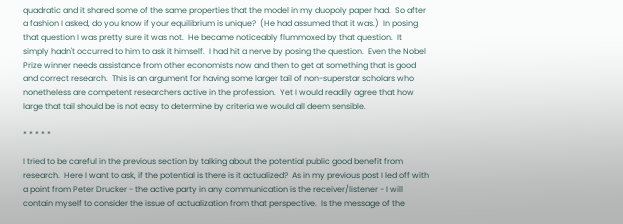quadratic and it shared some of the same properties that the model in my duopoly paper had.  So after a fashion I asked, do you know if your equilibrium is unique?  (He had assumed that it was.)  In posing that question I was pretty sure it was not.  He became noticeably flummoxed by that question.  It simply hadn't occurred to him to ask it himself.  I had hit a nerve by posing the question.  Even the Nobel Prize winner needs assistance from other economists now and then to get at something that is good and correct research.  This is an argument for having some larger tail of non-superstar scholars who nonetheless are competent researchers active in the profession.  Yet I would readily agree that how large that tail should be is not easy to determine by criteria we would all deem sensible.

* * * * *

I tried to be careful in the previous section by talking about the potential public good benefit from research.  Here I want to ask, if the potential is there is it actualized?  As in my previous post I led off with a point from Peter Drucker - the active party in any communication is the receiver/listener - I will contain myself to consider the issue of actualization from that perspective.  Is the message of the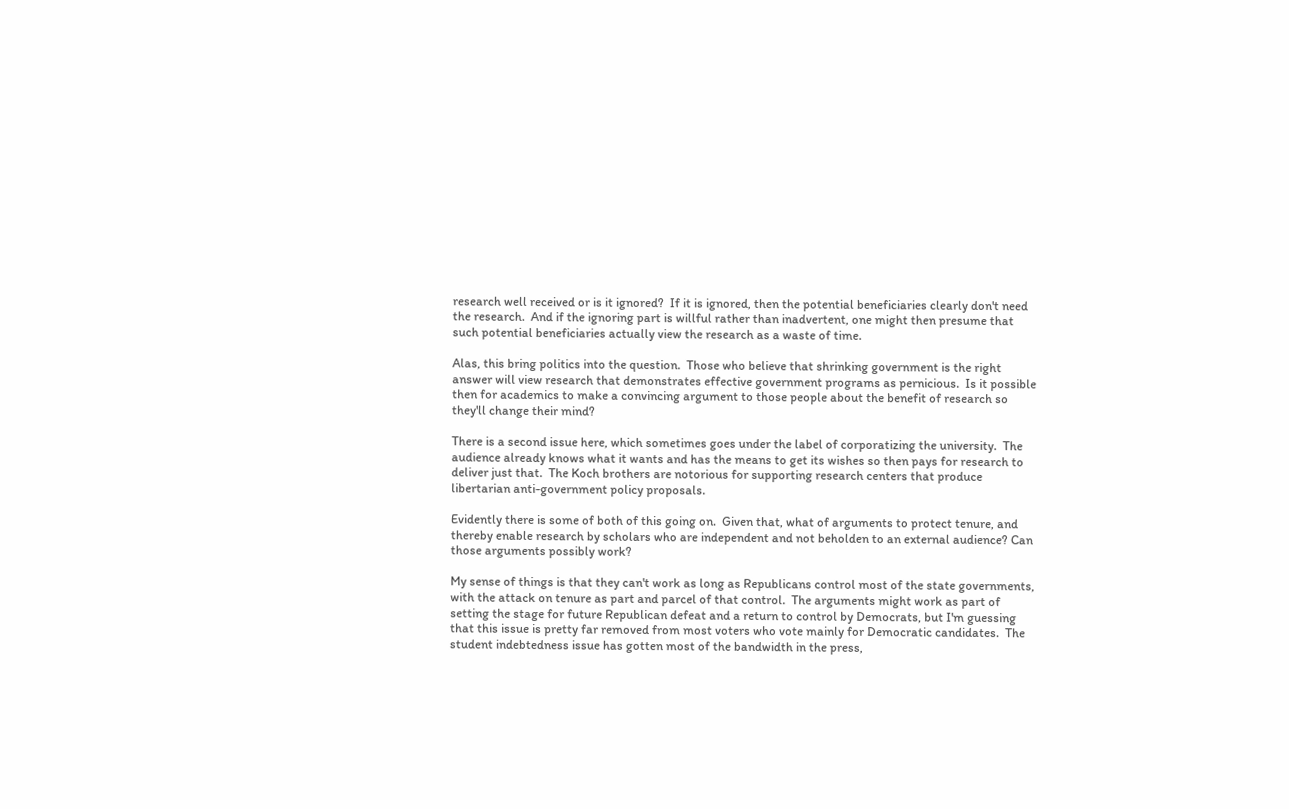research well received or is it ignored?  If it is ignored, then the potential beneficiaries clearly don't need the research.  And if the ignoring part is willful rather than inadvertent, one might then presume that such potential beneficiaries actually view the research as a waste of time.

Alas, this bring politics into the question.  Those who believe that shrinking government is the right answer will view research that demonstrates effective government programs as pernicious.  Is it possible then for academics to make a convincing argument to those people about the benefit of research so they'll change their mind?

There is a second issue here, which sometimes goes under the label of corporatizing the university.  The audience already knows what it wants and has the means to get its wishes so then pays for research to deliver just that.  The Koch brothers are notorious for supporting research centers that produce libertarian anti-government policy proposals.

Evidently there is some of both of this going on.  Given that, what of arguments to protect tenure, and thereby enable research by scholars who are independent and not beholden to an external audience? Can those arguments possibly work?

My sense of things is that they can't work as long as Republicans control most of the state governments, with the attack on tenure as part and parcel of that control.  The arguments might work as part of setting the stage for future Republican defeat and a return to control by Democrats, but I'm guessing that this issue is pretty far removed from most voters who vote mainly for Democratic candidates.  The student indebtedness issue has gotten most of the bandwidth in the press,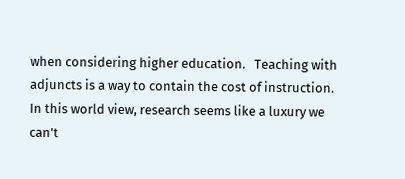when considering higher education.   Teaching with adjuncts is a way to contain the cost of instruction.  In this world view, research seems like a luxury we can't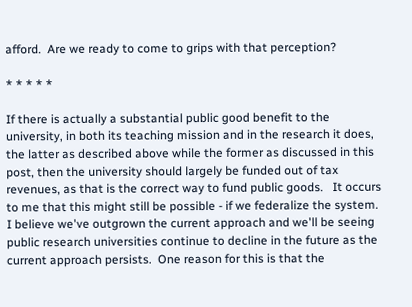afford.  Are we ready to come to grips with that perception?

* * * * *

If there is actually a substantial public good benefit to the university, in both its teaching mission and in the research it does, the latter as described above while the former as discussed in this post, then the university should largely be funded out of tax revenues, as that is the correct way to fund public goods.   It occurs to me that this might still be possible - if we federalize the system.  I believe we've outgrown the current approach and we'll be seeing public research universities continue to decline in the future as the current approach persists.  One reason for this is that the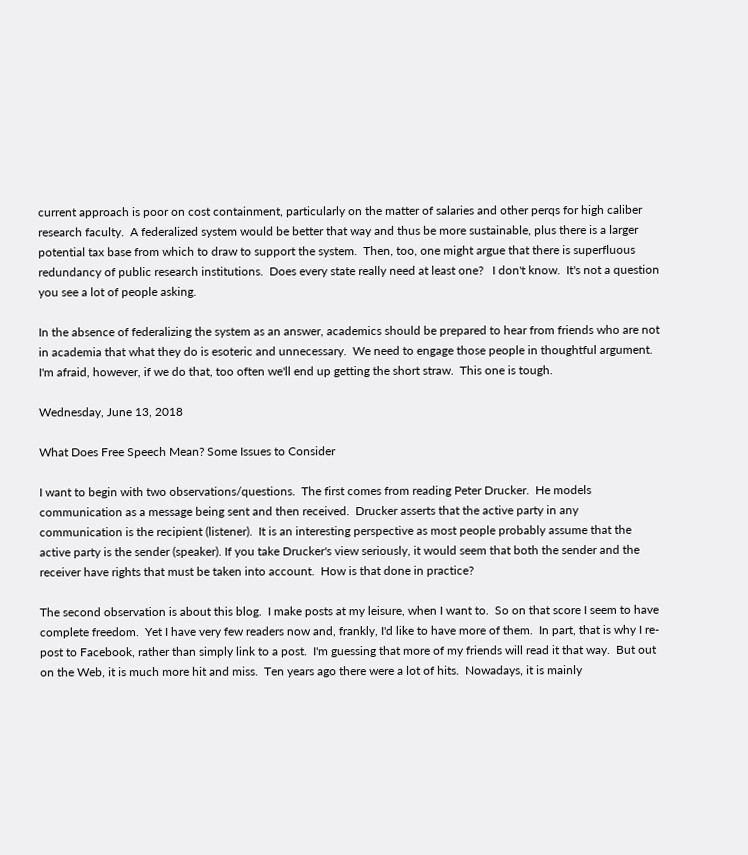current approach is poor on cost containment, particularly on the matter of salaries and other perqs for high caliber research faculty.  A federalized system would be better that way and thus be more sustainable, plus there is a larger potential tax base from which to draw to support the system.  Then, too, one might argue that there is superfluous redundancy of public research institutions.  Does every state really need at least one?   I don't know.  It's not a question you see a lot of people asking.

In the absence of federalizing the system as an answer, academics should be prepared to hear from friends who are not in academia that what they do is esoteric and unnecessary.  We need to engage those people in thoughtful argument.  I'm afraid, however, if we do that, too often we'll end up getting the short straw.  This one is tough.

Wednesday, June 13, 2018

What Does Free Speech Mean? Some Issues to Consider

I want to begin with two observations/questions.  The first comes from reading Peter Drucker.  He models communication as a message being sent and then received.  Drucker asserts that the active party in any communication is the recipient (listener).  It is an interesting perspective as most people probably assume that the active party is the sender (speaker). If you take Drucker's view seriously, it would seem that both the sender and the receiver have rights that must be taken into account.  How is that done in practice?

The second observation is about this blog.  I make posts at my leisure, when I want to.  So on that score I seem to have complete freedom.  Yet I have very few readers now and, frankly, I'd like to have more of them.  In part, that is why I re-post to Facebook, rather than simply link to a post.  I'm guessing that more of my friends will read it that way.  But out on the Web, it is much more hit and miss.  Ten years ago there were a lot of hits.  Nowadays, it is mainly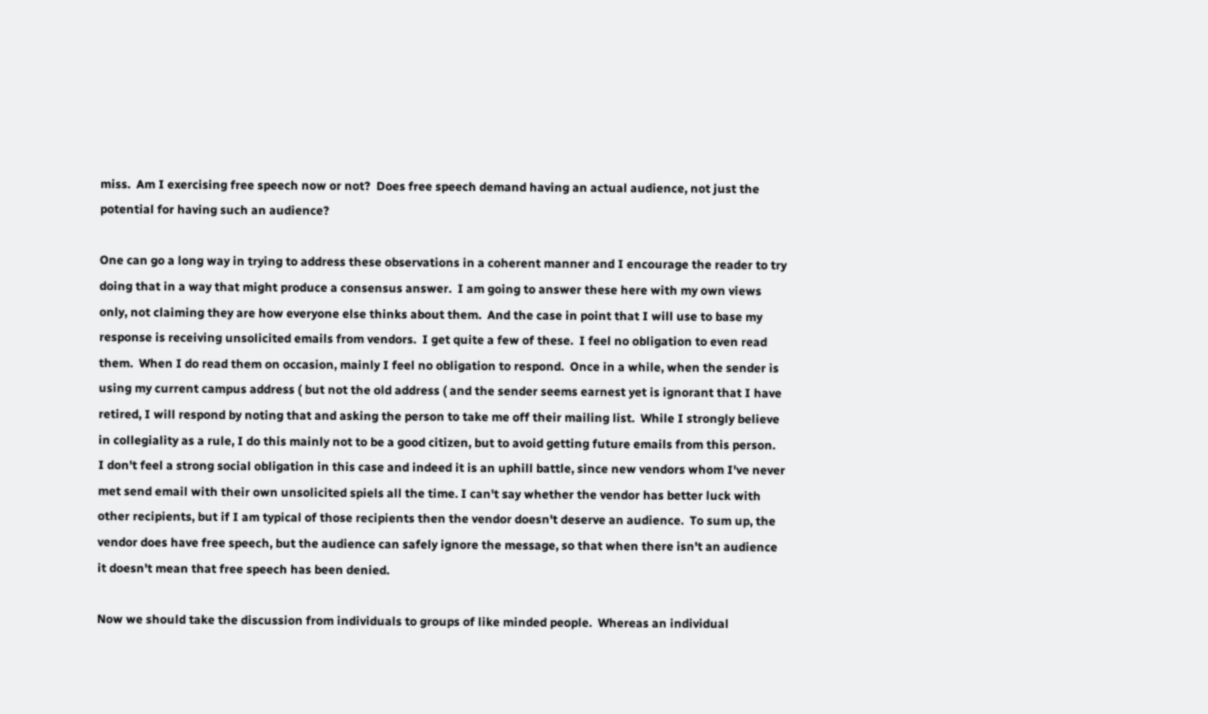miss.  Am I exercising free speech now or not?  Does free speech demand having an actual audience, not just the potential for having such an audience?

One can go a long way in trying to address these observations in a coherent manner and I encourage the reader to try doing that in a way that might produce a consensus answer.  I am going to answer these here with my own views only, not claiming they are how everyone else thinks about them.  And the case in point that I will use to base my response is receiving unsolicited emails from vendors.  I get quite a few of these.  I feel no obligation to even read them.  When I do read them on occasion, mainly I feel no obligation to respond.  Once in a while, when the sender is using my current campus address ( but not the old address ( and the sender seems earnest yet is ignorant that I have retired, I will respond by noting that and asking the person to take me off their mailing list.  While I strongly believe in collegiality as a rule, I do this mainly not to be a good citizen, but to avoid getting future emails from this person.  I don't feel a strong social obligation in this case and indeed it is an uphill battle, since new vendors whom I've never met send email with their own unsolicited spiels all the time. I can't say whether the vendor has better luck with other recipients, but if I am typical of those recipients then the vendor doesn't deserve an audience.  To sum up, the vendor does have free speech, but the audience can safely ignore the message, so that when there isn't an audience it doesn't mean that free speech has been denied.

Now we should take the discussion from individuals to groups of like minded people.  Whereas an individual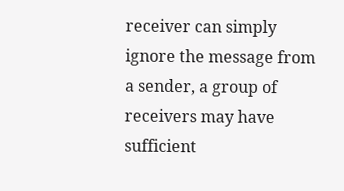receiver can simply ignore the message from a sender, a group of receivers may have sufficient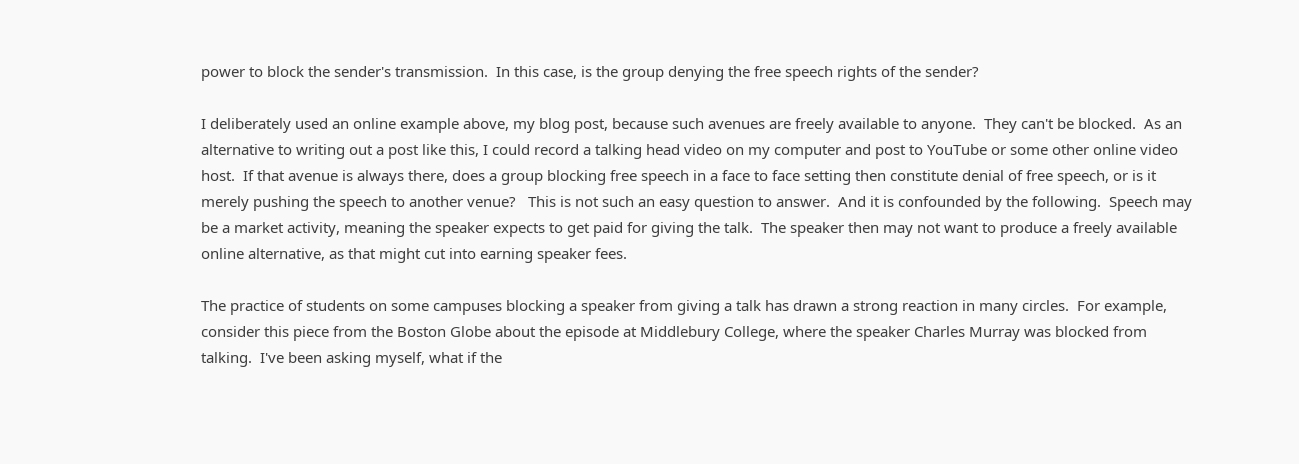power to block the sender's transmission.  In this case, is the group denying the free speech rights of the sender?

I deliberately used an online example above, my blog post, because such avenues are freely available to anyone.  They can't be blocked.  As an alternative to writing out a post like this, I could record a talking head video on my computer and post to YouTube or some other online video host.  If that avenue is always there, does a group blocking free speech in a face to face setting then constitute denial of free speech, or is it merely pushing the speech to another venue?   This is not such an easy question to answer.  And it is confounded by the following.  Speech may be a market activity, meaning the speaker expects to get paid for giving the talk.  The speaker then may not want to produce a freely available online alternative, as that might cut into earning speaker fees.

The practice of students on some campuses blocking a speaker from giving a talk has drawn a strong reaction in many circles.  For example, consider this piece from the Boston Globe about the episode at Middlebury College, where the speaker Charles Murray was blocked from talking.  I've been asking myself, what if the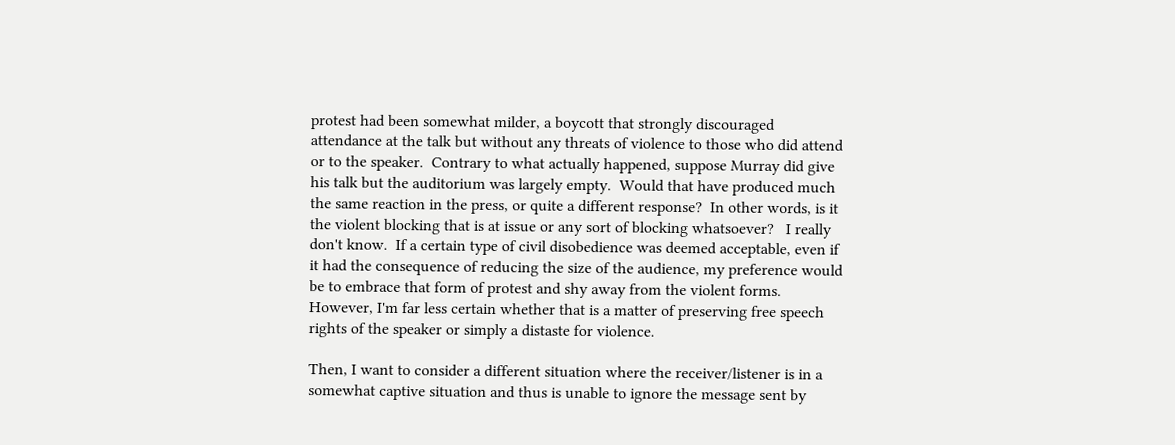protest had been somewhat milder, a boycott that strongly discouraged attendance at the talk but without any threats of violence to those who did attend or to the speaker.  Contrary to what actually happened, suppose Murray did give his talk but the auditorium was largely empty.  Would that have produced much the same reaction in the press, or quite a different response?  In other words, is it the violent blocking that is at issue or any sort of blocking whatsoever?   I really don't know.  If a certain type of civil disobedience was deemed acceptable, even if it had the consequence of reducing the size of the audience, my preference would be to embrace that form of protest and shy away from the violent forms.  However, I'm far less certain whether that is a matter of preserving free speech rights of the speaker or simply a distaste for violence.

Then, I want to consider a different situation where the receiver/listener is in a somewhat captive situation and thus is unable to ignore the message sent by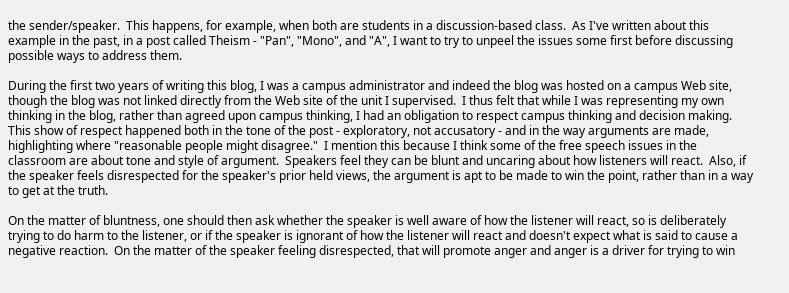the sender/speaker.  This happens, for example, when both are students in a discussion-based class.  As I've written about this example in the past, in a post called Theism - "Pan", "Mono", and "A", I want to try to unpeel the issues some first before discussing possible ways to address them.

During the first two years of writing this blog, I was a campus administrator and indeed the blog was hosted on a campus Web site, though the blog was not linked directly from the Web site of the unit I supervised.  I thus felt that while I was representing my own thinking in the blog, rather than agreed upon campus thinking, I had an obligation to respect campus thinking and decision making.  This show of respect happened both in the tone of the post - exploratory, not accusatory - and in the way arguments are made, highlighting where "reasonable people might disagree."  I mention this because I think some of the free speech issues in the classroom are about tone and style of argument.  Speakers feel they can be blunt and uncaring about how listeners will react.  Also, if the speaker feels disrespected for the speaker's prior held views, the argument is apt to be made to win the point, rather than in a way to get at the truth.

On the matter of bluntness, one should then ask whether the speaker is well aware of how the listener will react, so is deliberately trying to do harm to the listener, or if the speaker is ignorant of how the listener will react and doesn't expect what is said to cause a negative reaction.  On the matter of the speaker feeling disrespected, that will promote anger and anger is a driver for trying to win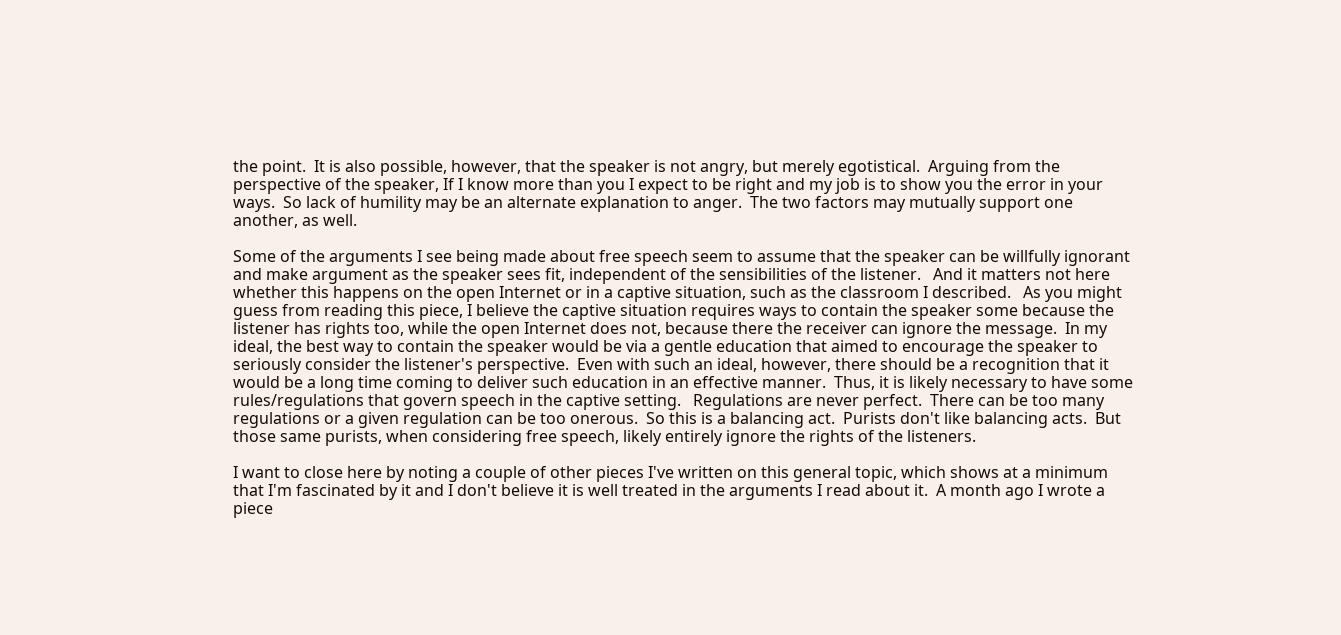the point.  It is also possible, however, that the speaker is not angry, but merely egotistical.  Arguing from the perspective of the speaker, If I know more than you I expect to be right and my job is to show you the error in your ways.  So lack of humility may be an alternate explanation to anger.  The two factors may mutually support one another, as well.

Some of the arguments I see being made about free speech seem to assume that the speaker can be willfully ignorant and make argument as the speaker sees fit, independent of the sensibilities of the listener.   And it matters not here whether this happens on the open Internet or in a captive situation, such as the classroom I described.   As you might guess from reading this piece, I believe the captive situation requires ways to contain the speaker some because the listener has rights too, while the open Internet does not, because there the receiver can ignore the message.  In my ideal, the best way to contain the speaker would be via a gentle education that aimed to encourage the speaker to seriously consider the listener's perspective.  Even with such an ideal, however, there should be a recognition that it would be a long time coming to deliver such education in an effective manner.  Thus, it is likely necessary to have some rules/regulations that govern speech in the captive setting.   Regulations are never perfect.  There can be too many regulations or a given regulation can be too onerous.  So this is a balancing act.  Purists don't like balancing acts.  But those same purists, when considering free speech, likely entirely ignore the rights of the listeners.

I want to close here by noting a couple of other pieces I've written on this general topic, which shows at a minimum that I'm fascinated by it and I don't believe it is well treated in the arguments I read about it.  A month ago I wrote a piece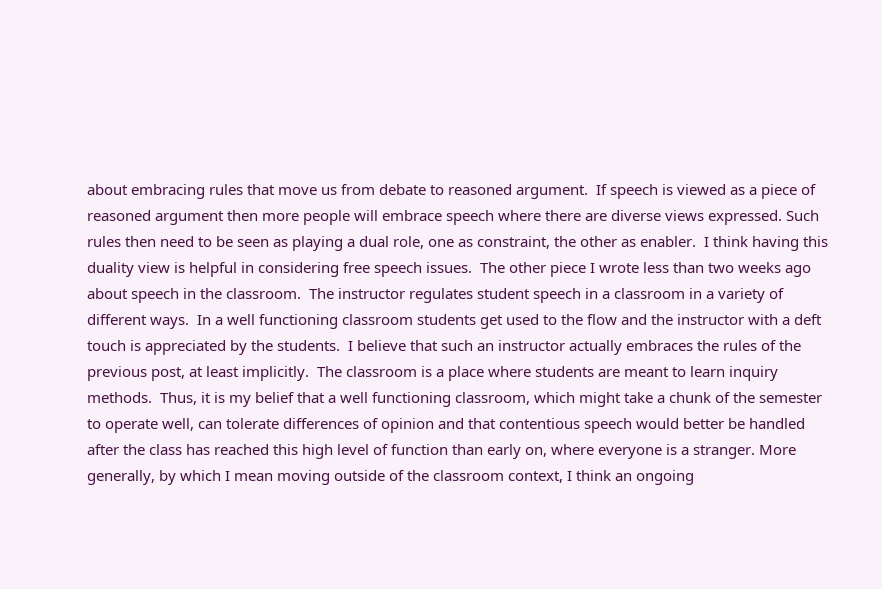about embracing rules that move us from debate to reasoned argument.  If speech is viewed as a piece of reasoned argument then more people will embrace speech where there are diverse views expressed. Such rules then need to be seen as playing a dual role, one as constraint, the other as enabler.  I think having this duality view is helpful in considering free speech issues.  The other piece I wrote less than two weeks ago about speech in the classroom.  The instructor regulates student speech in a classroom in a variety of different ways.  In a well functioning classroom students get used to the flow and the instructor with a deft touch is appreciated by the students.  I believe that such an instructor actually embraces the rules of the previous post, at least implicitly.  The classroom is a place where students are meant to learn inquiry methods.  Thus, it is my belief that a well functioning classroom, which might take a chunk of the semester to operate well, can tolerate differences of opinion and that contentious speech would better be handled after the class has reached this high level of function than early on, where everyone is a stranger. More generally, by which I mean moving outside of the classroom context, I think an ongoing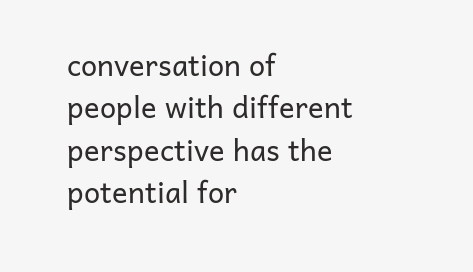conversation of people with different perspective has the potential for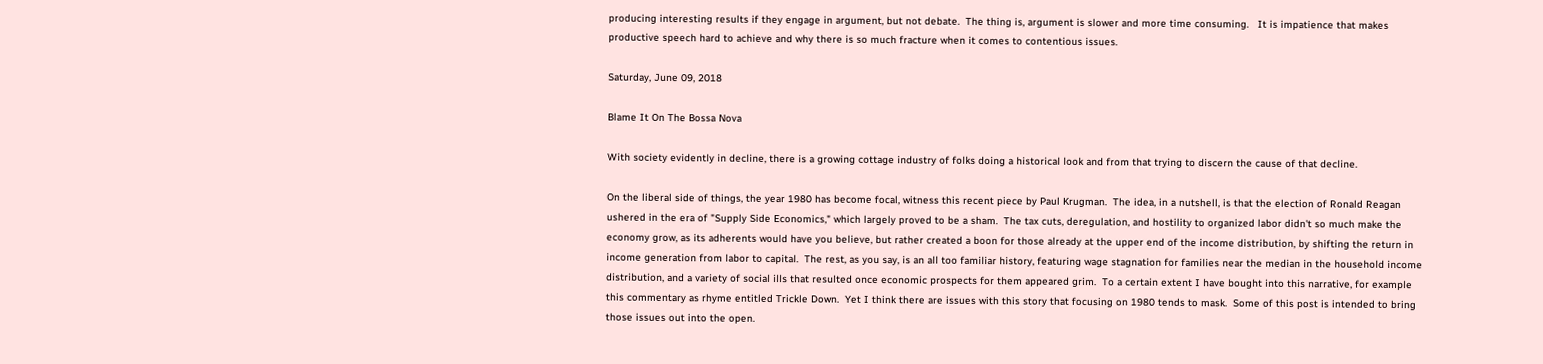producing interesting results if they engage in argument, but not debate.  The thing is, argument is slower and more time consuming.   It is impatience that makes productive speech hard to achieve and why there is so much fracture when it comes to contentious issues.

Saturday, June 09, 2018

Blame It On The Bossa Nova

With society evidently in decline, there is a growing cottage industry of folks doing a historical look and from that trying to discern the cause of that decline.

On the liberal side of things, the year 1980 has become focal, witness this recent piece by Paul Krugman.  The idea, in a nutshell, is that the election of Ronald Reagan ushered in the era of "Supply Side Economics," which largely proved to be a sham.  The tax cuts, deregulation, and hostility to organized labor didn't so much make the economy grow, as its adherents would have you believe, but rather created a boon for those already at the upper end of the income distribution, by shifting the return in income generation from labor to capital.  The rest, as you say, is an all too familiar history, featuring wage stagnation for families near the median in the household income distribution, and a variety of social ills that resulted once economic prospects for them appeared grim.  To a certain extent I have bought into this narrative, for example this commentary as rhyme entitled Trickle Down.  Yet I think there are issues with this story that focusing on 1980 tends to mask.  Some of this post is intended to bring those issues out into the open.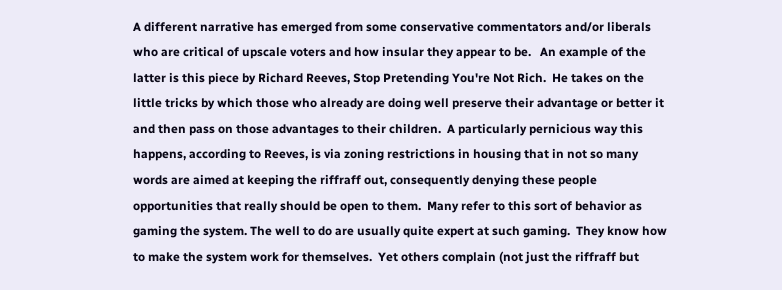A different narrative has emerged from some conservative commentators and/or liberals who are critical of upscale voters and how insular they appear to be.   An example of the latter is this piece by Richard Reeves, Stop Pretending You're Not Rich.  He takes on the little tricks by which those who already are doing well preserve their advantage or better it and then pass on those advantages to their children.  A particularly pernicious way this happens, according to Reeves, is via zoning restrictions in housing that in not so many words are aimed at keeping the riffraff out, consequently denying these people opportunities that really should be open to them.  Many refer to this sort of behavior as gaming the system. The well to do are usually quite expert at such gaming.  They know how to make the system work for themselves.  Yet others complain (not just the riffraff but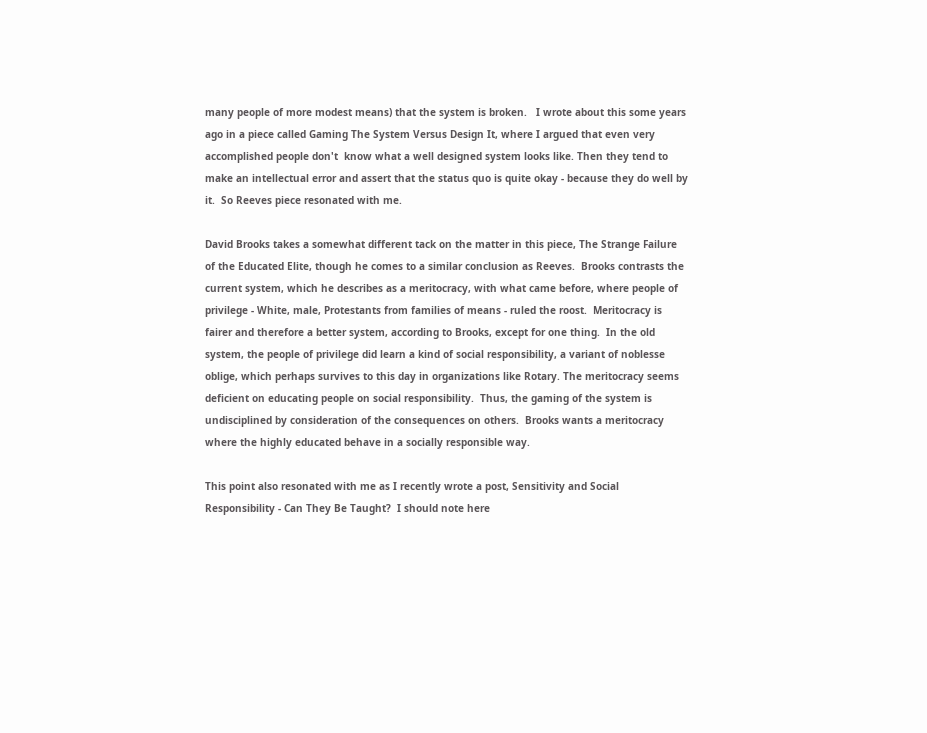many people of more modest means) that the system is broken.   I wrote about this some years ago in a piece called Gaming The System Versus Design It, where I argued that even very accomplished people don't  know what a well designed system looks like. Then they tend to make an intellectual error and assert that the status quo is quite okay - because they do well by it.  So Reeves piece resonated with me.

David Brooks takes a somewhat different tack on the matter in this piece, The Strange Failure of the Educated Elite, though he comes to a similar conclusion as Reeves.  Brooks contrasts the current system, which he describes as a meritocracy, with what came before, where people of privilege - White, male, Protestants from families of means - ruled the roost.  Meritocracy is fairer and therefore a better system, according to Brooks, except for one thing.  In the old system, the people of privilege did learn a kind of social responsibility, a variant of noblesse oblige, which perhaps survives to this day in organizations like Rotary. The meritocracy seems deficient on educating people on social responsibility.  Thus, the gaming of the system is undisciplined by consideration of the consequences on others.  Brooks wants a meritocracy where the highly educated behave in a socially responsible way.

This point also resonated with me as I recently wrote a post, Sensitivity and Social Responsibility - Can They Be Taught?  I should note here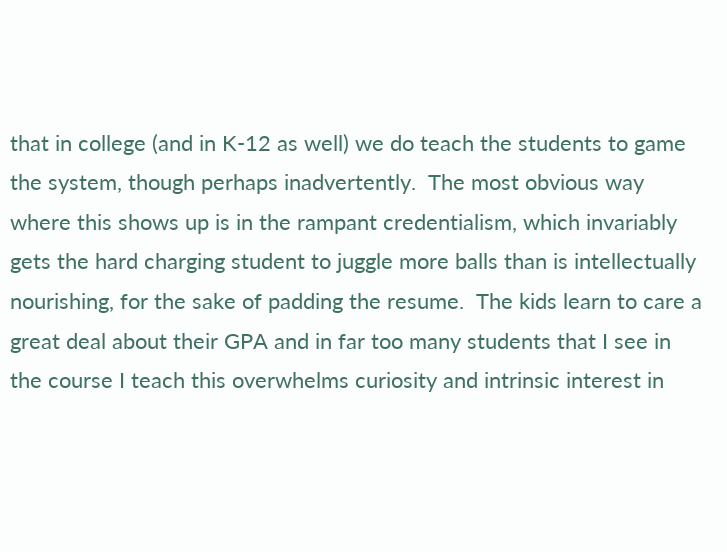that in college (and in K-12 as well) we do teach the students to game the system, though perhaps inadvertently.  The most obvious way where this shows up is in the rampant credentialism, which invariably gets the hard charging student to juggle more balls than is intellectually nourishing, for the sake of padding the resume.  The kids learn to care a great deal about their GPA and in far too many students that I see in the course I teach this overwhelms curiosity and intrinsic interest in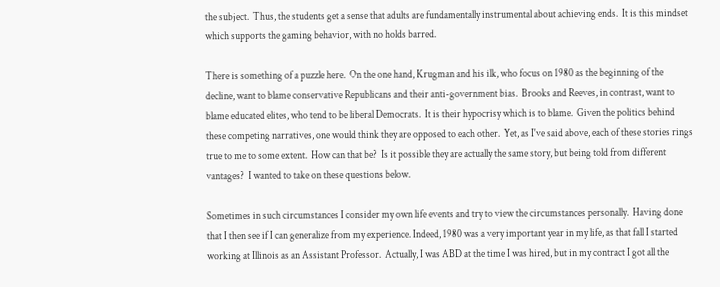the subject.  Thus, the students get a sense that adults are fundamentally instrumental about achieving ends.  It is this mindset which supports the gaming behavior, with no holds barred.

There is something of a puzzle here.  On the one hand, Krugman and his ilk, who focus on 1980 as the beginning of the decline, want to blame conservative Republicans and their anti-government bias.  Brooks and Reeves, in contrast, want to blame educated elites, who tend to be liberal Democrats.  It is their hypocrisy which is to blame.  Given the politics behind these competing narratives, one would think they are opposed to each other.  Yet, as I've said above, each of these stories rings true to me to some extent.  How can that be?  Is it possible they are actually the same story, but being told from different vantages?  I wanted to take on these questions below.

Sometimes in such circumstances I consider my own life events and try to view the circumstances personally.  Having done that I then see if I can generalize from my experience. Indeed, 1980 was a very important year in my life, as that fall I started working at Illinois as an Assistant Professor.  Actually, I was ABD at the time I was hired, but in my contract I got all the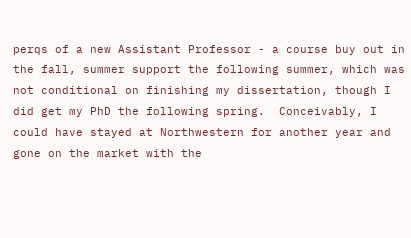perqs of a new Assistant Professor - a course buy out in the fall, summer support the following summer, which was not conditional on finishing my dissertation, though I did get my PhD the following spring.  Conceivably, I could have stayed at Northwestern for another year and gone on the market with the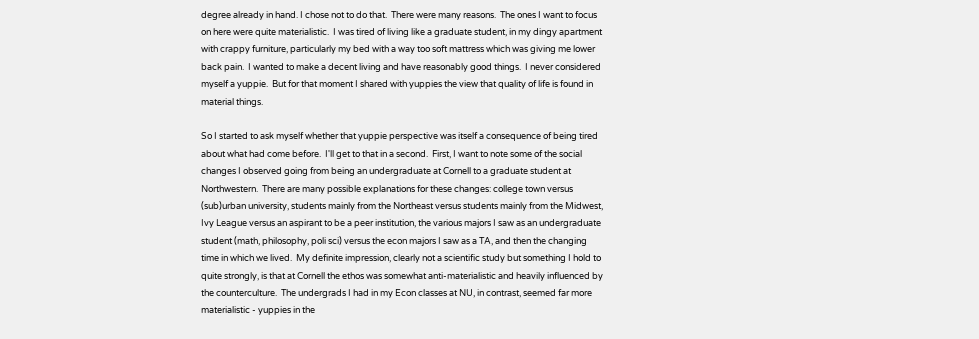degree already in hand. I chose not to do that.  There were many reasons.  The ones I want to focus on here were quite materialistic.  I was tired of living like a graduate student, in my dingy apartment with crappy furniture, particularly my bed with a way too soft mattress which was giving me lower back pain.  I wanted to make a decent living and have reasonably good things.  I never considered myself a yuppie.  But for that moment I shared with yuppies the view that quality of life is found in material things.

So I started to ask myself whether that yuppie perspective was itself a consequence of being tired about what had come before.  I'll get to that in a second.  First, I want to note some of the social changes I observed going from being an undergraduate at Cornell to a graduate student at Northwestern.  There are many possible explanations for these changes: college town versus (sub)urban university, students mainly from the Northeast versus students mainly from the Midwest, Ivy League versus an aspirant to be a peer institution, the various majors I saw as an undergraduate student (math, philosophy, poli sci) versus the econ majors I saw as a TA, and then the changing time in which we lived.  My definite impression, clearly not a scientific study but something I hold to quite strongly, is that at Cornell the ethos was somewhat anti-materialistic and heavily influenced by the counterculture.  The undergrads I had in my Econ classes at NU, in contrast, seemed far more materialistic - yuppies in the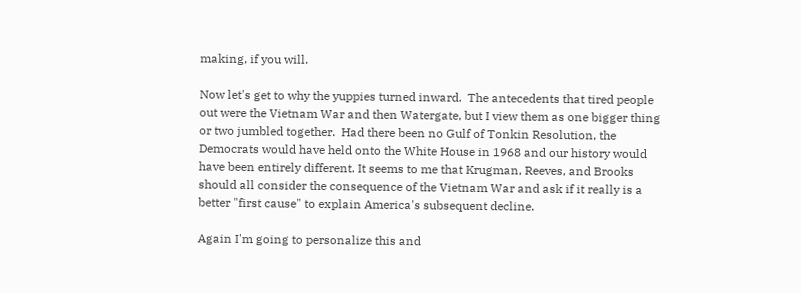making, if you will.

Now let's get to why the yuppies turned inward.  The antecedents that tired people out were the Vietnam War and then Watergate, but I view them as one bigger thing or two jumbled together.  Had there been no Gulf of Tonkin Resolution, the Democrats would have held onto the White House in 1968 and our history would have been entirely different. It seems to me that Krugman, Reeves, and Brooks should all consider the consequence of the Vietnam War and ask if it really is a better "first cause" to explain America's subsequent decline.

Again I'm going to personalize this and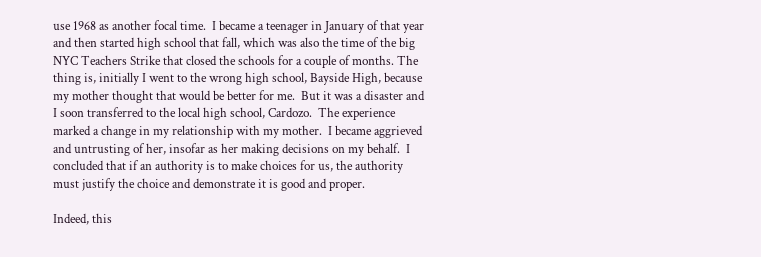use 1968 as another focal time.  I became a teenager in January of that year and then started high school that fall, which was also the time of the big NYC Teachers Strike that closed the schools for a couple of months. The thing is, initially I went to the wrong high school, Bayside High, because my mother thought that would be better for me.  But it was a disaster and I soon transferred to the local high school, Cardozo.  The experience marked a change in my relationship with my mother.  I became aggrieved and untrusting of her, insofar as her making decisions on my behalf.  I concluded that if an authority is to make choices for us, the authority must justify the choice and demonstrate it is good and proper.

Indeed, this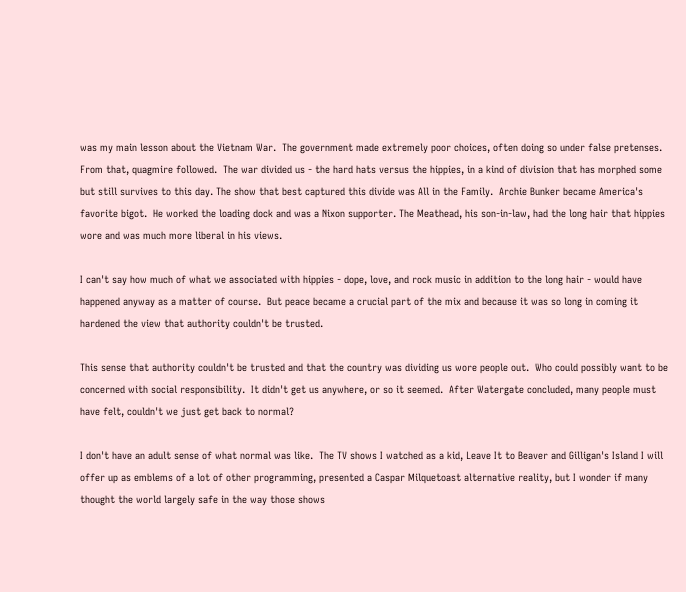was my main lesson about the Vietnam War.  The government made extremely poor choices, often doing so under false pretenses.  From that, quagmire followed.  The war divided us - the hard hats versus the hippies, in a kind of division that has morphed some but still survives to this day. The show that best captured this divide was All in the Family.  Archie Bunker became America's favorite bigot.  He worked the loading dock and was a Nixon supporter. The Meathead, his son-in-law, had the long hair that hippies wore and was much more liberal in his views.

I can't say how much of what we associated with hippies - dope, love, and rock music in addition to the long hair - would have happened anyway as a matter of course.  But peace became a crucial part of the mix and because it was so long in coming it hardened the view that authority couldn't be trusted.

This sense that authority couldn't be trusted and that the country was dividing us wore people out.  Who could possibly want to be concerned with social responsibility.  It didn't get us anywhere, or so it seemed.  After Watergate concluded, many people must have felt, couldn't we just get back to normal?

I don't have an adult sense of what normal was like.  The TV shows I watched as a kid, Leave It to Beaver and Gilligan's Island I will offer up as emblems of a lot of other programming, presented a Caspar Milquetoast alternative reality, but I wonder if many thought the world largely safe in the way those shows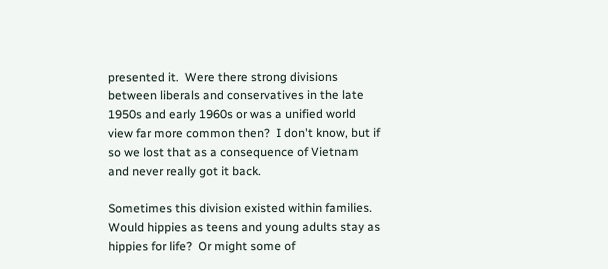presented it.  Were there strong divisions between liberals and conservatives in the late 1950s and early 1960s or was a unified world view far more common then?  I don't know, but if so we lost that as a consequence of Vietnam and never really got it back.

Sometimes this division existed within families.  Would hippies as teens and young adults stay as hippies for life?  Or might some of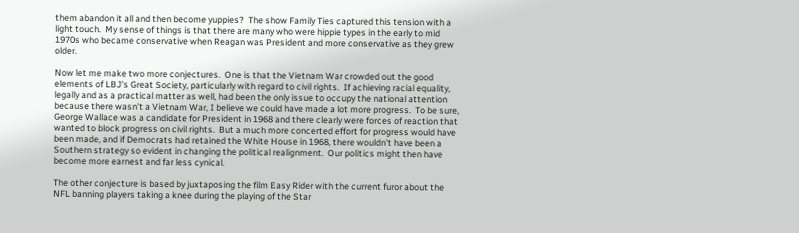them abandon it all and then become yuppies?  The show Family Ties captured this tension with a light touch.  My sense of things is that there are many who were hippie types in the early to mid 1970s who became conservative when Reagan was President and more conservative as they grew older.

Now let me make two more conjectures.  One is that the Vietnam War crowded out the good elements of LBJ's Great Society, particularly with regard to civil rights.  If achieving racial equality, legally and as a practical matter as well, had been the only issue to occupy the national attention because there wasn't a Vietnam War, I believe we could have made a lot more progress.  To be sure, George Wallace was a candidate for President in 1968 and there clearly were forces of reaction that wanted to block progress on civil rights.  But a much more concerted effort for progress would have been made, and if Democrats had retained the White House in 1968, there wouldn't have been a Southern strategy so evident in changing the political realignment.  Our politics might then have become more earnest and far less cynical.

The other conjecture is based by juxtaposing the film Easy Rider with the current furor about the NFL banning players taking a knee during the playing of the Star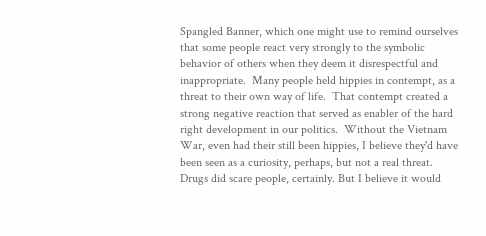Spangled Banner, which one might use to remind ourselves that some people react very strongly to the symbolic behavior of others when they deem it disrespectful and inappropriate.  Many people held hippies in contempt, as a threat to their own way of life.  That contempt created a strong negative reaction that served as enabler of the hard right development in our politics.  Without the Vietnam War, even had their still been hippies, I believe they'd have been seen as a curiosity, perhaps, but not a real threat.  Drugs did scare people, certainly. But I believe it would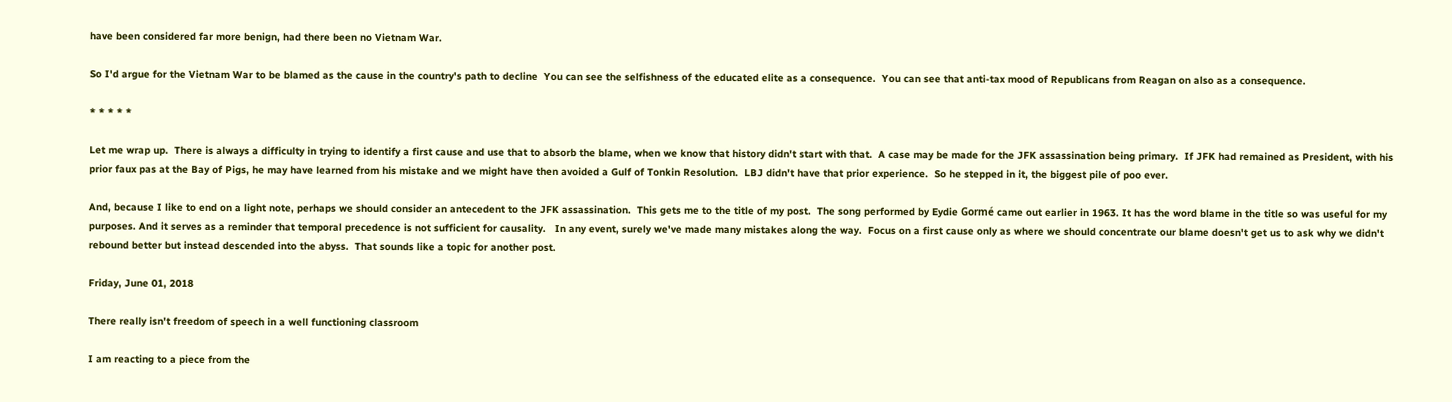have been considered far more benign, had there been no Vietnam War.

So I'd argue for the Vietnam War to be blamed as the cause in the country's path to decline  You can see the selfishness of the educated elite as a consequence.  You can see that anti-tax mood of Republicans from Reagan on also as a consequence.

* * * * *

Let me wrap up.  There is always a difficulty in trying to identify a first cause and use that to absorb the blame, when we know that history didn't start with that.  A case may be made for the JFK assassination being primary.  If JFK had remained as President, with his prior faux pas at the Bay of Pigs, he may have learned from his mistake and we might have then avoided a Gulf of Tonkin Resolution.  LBJ didn't have that prior experience.  So he stepped in it, the biggest pile of poo ever.

And, because I like to end on a light note, perhaps we should consider an antecedent to the JFK assassination.  This gets me to the title of my post.  The song performed by Eydie Gormé came out earlier in 1963. It has the word blame in the title so was useful for my purposes. And it serves as a reminder that temporal precedence is not sufficient for causality.   In any event, surely we've made many mistakes along the way.  Focus on a first cause only as where we should concentrate our blame doesn't get us to ask why we didn't rebound better but instead descended into the abyss.  That sounds like a topic for another post.

Friday, June 01, 2018

There really isn't freedom of speech in a well functioning classroom

I am reacting to a piece from the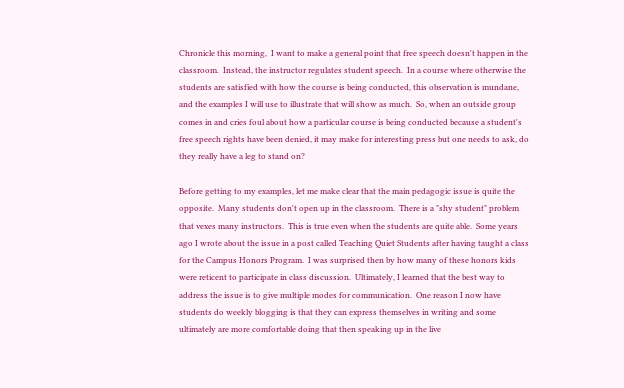Chronicle this morning,  I want to make a general point that free speech doesn't happen in the classroom.  Instead, the instructor regulates student speech.  In a course where otherwise the students are satisfied with how the course is being conducted, this observation is mundane, and the examples I will use to illustrate that will show as much.  So, when an outside group comes in and cries foul about how a particular course is being conducted because a student's free speech rights have been denied, it may make for interesting press but one needs to ask, do they really have a leg to stand on?

Before getting to my examples, let me make clear that the main pedagogic issue is quite the opposite.  Many students don't open up in the classroom.  There is a "shy student" problem that vexes many instructors.  This is true even when the students are quite able.  Some years ago I wrote about the issue in a post called Teaching Quiet Students after having taught a class for the Campus Honors Program.  I was surprised then by how many of these honors kids were reticent to participate in class discussion.  Ultimately, I learned that the best way to address the issue is to give multiple modes for communication.  One reason I now have students do weekly blogging is that they can express themselves in writing and some ultimately are more comfortable doing that then speaking up in the live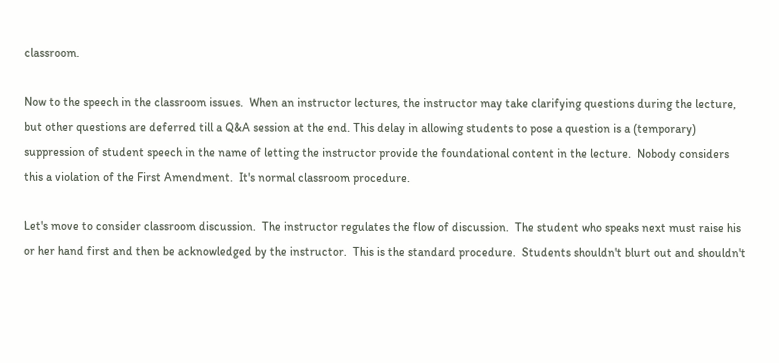classroom.

Now to the speech in the classroom issues.  When an instructor lectures, the instructor may take clarifying questions during the lecture, but other questions are deferred till a Q&A session at the end. This delay in allowing students to pose a question is a (temporary) suppression of student speech in the name of letting the instructor provide the foundational content in the lecture.  Nobody considers this a violation of the First Amendment.  It's normal classroom procedure.

Let's move to consider classroom discussion.  The instructor regulates the flow of discussion.  The student who speaks next must raise his or her hand first and then be acknowledged by the instructor.  This is the standard procedure.  Students shouldn't blurt out and shouldn't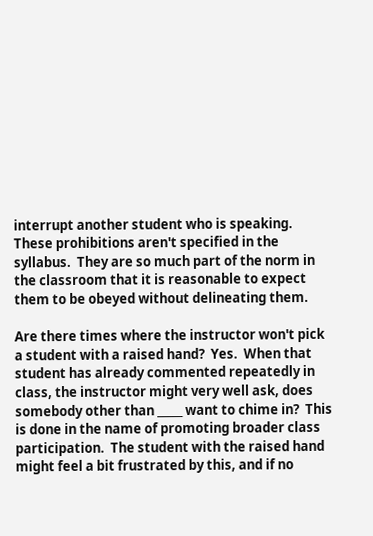interrupt another student who is speaking.  These prohibitions aren't specified in the syllabus.  They are so much part of the norm in the classroom that it is reasonable to expect them to be obeyed without delineating them.

Are there times where the instructor won't pick a student with a raised hand?  Yes.  When that student has already commented repeatedly in class, the instructor might very well ask, does somebody other than _____ want to chime in?  This is done in the name of promoting broader class participation.  The student with the raised hand might feel a bit frustrated by this, and if no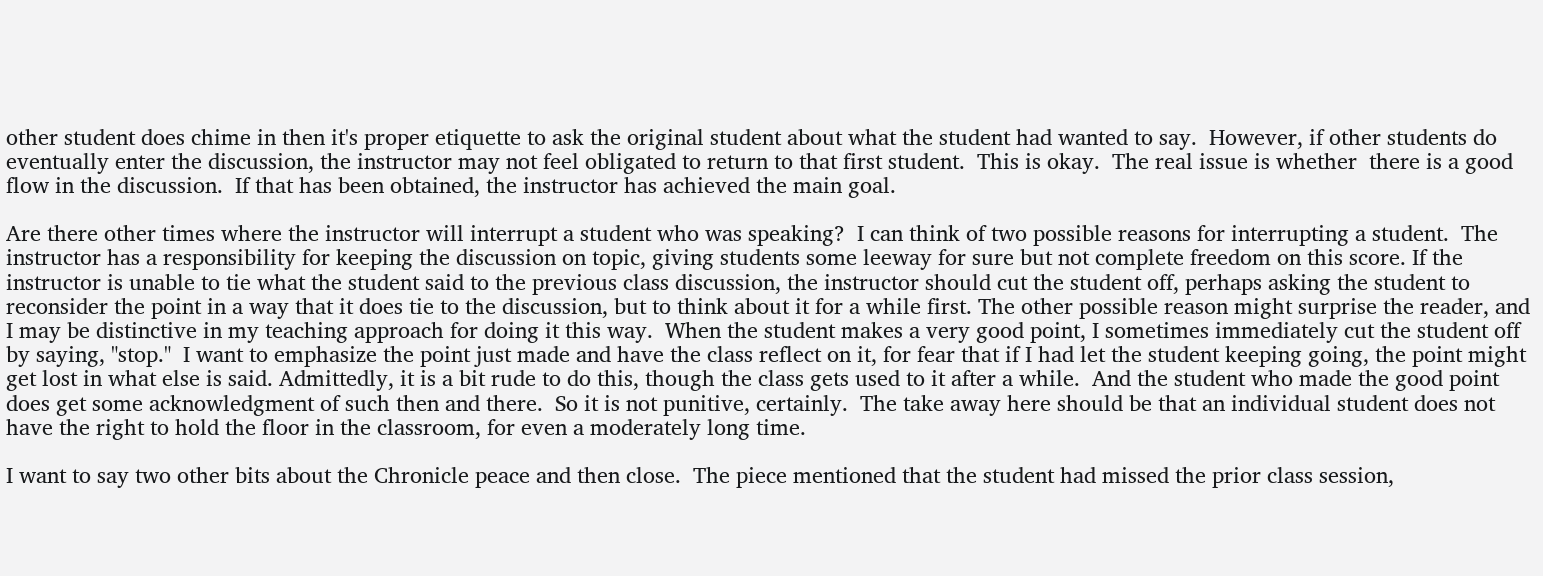other student does chime in then it's proper etiquette to ask the original student about what the student had wanted to say.  However, if other students do eventually enter the discussion, the instructor may not feel obligated to return to that first student.  This is okay.  The real issue is whether  there is a good flow in the discussion.  If that has been obtained, the instructor has achieved the main goal.

Are there other times where the instructor will interrupt a student who was speaking?  I can think of two possible reasons for interrupting a student.  The instructor has a responsibility for keeping the discussion on topic, giving students some leeway for sure but not complete freedom on this score. If the instructor is unable to tie what the student said to the previous class discussion, the instructor should cut the student off, perhaps asking the student to reconsider the point in a way that it does tie to the discussion, but to think about it for a while first. The other possible reason might surprise the reader, and I may be distinctive in my teaching approach for doing it this way.  When the student makes a very good point, I sometimes immediately cut the student off by saying, "stop."  I want to emphasize the point just made and have the class reflect on it, for fear that if I had let the student keeping going, the point might get lost in what else is said. Admittedly, it is a bit rude to do this, though the class gets used to it after a while.  And the student who made the good point does get some acknowledgment of such then and there.  So it is not punitive, certainly.  The take away here should be that an individual student does not have the right to hold the floor in the classroom, for even a moderately long time.

I want to say two other bits about the Chronicle peace and then close.  The piece mentioned that the student had missed the prior class session,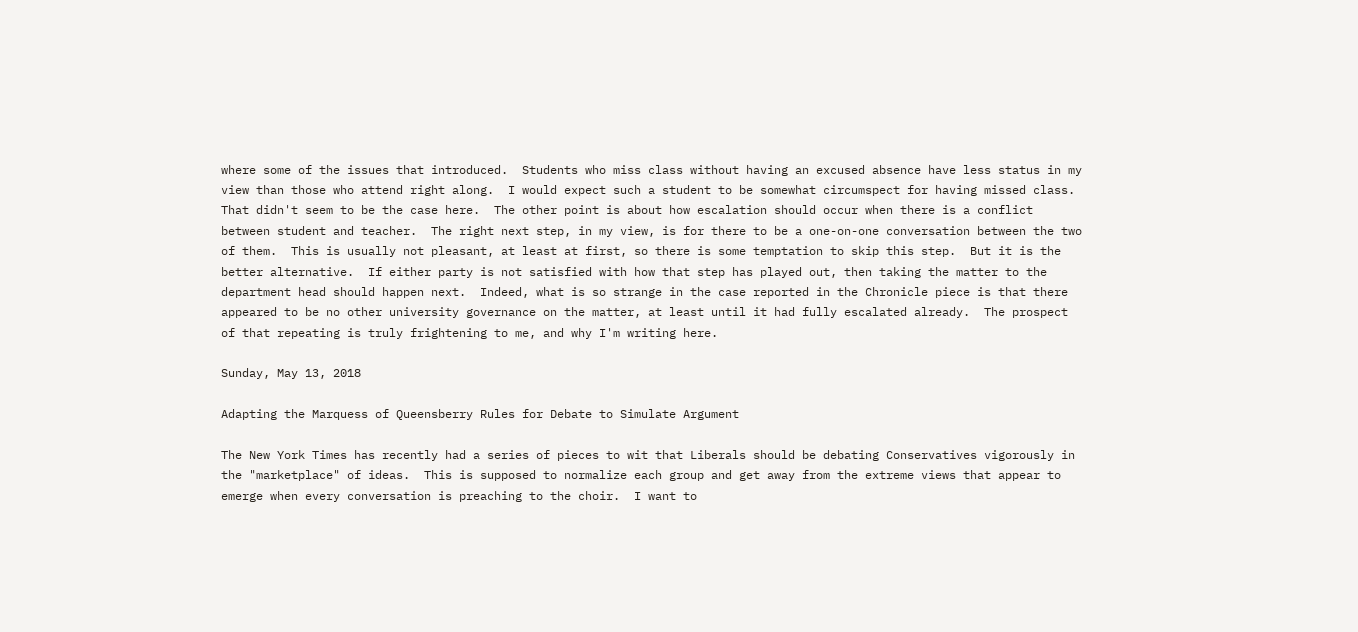where some of the issues that introduced.  Students who miss class without having an excused absence have less status in my view than those who attend right along.  I would expect such a student to be somewhat circumspect for having missed class.  That didn't seem to be the case here.  The other point is about how escalation should occur when there is a conflict between student and teacher.  The right next step, in my view, is for there to be a one-on-one conversation between the two of them.  This is usually not pleasant, at least at first, so there is some temptation to skip this step.  But it is the better alternative.  If either party is not satisfied with how that step has played out, then taking the matter to the department head should happen next.  Indeed, what is so strange in the case reported in the Chronicle piece is that there appeared to be no other university governance on the matter, at least until it had fully escalated already.  The prospect of that repeating is truly frightening to me, and why I'm writing here.

Sunday, May 13, 2018

Adapting the Marquess of Queensberry Rules for Debate to Simulate Argument

The New York Times has recently had a series of pieces to wit that Liberals should be debating Conservatives vigorously in the "marketplace" of ideas.  This is supposed to normalize each group and get away from the extreme views that appear to emerge when every conversation is preaching to the choir.  I want to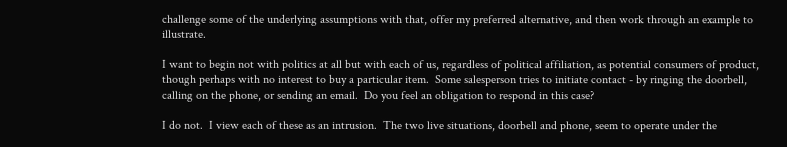challenge some of the underlying assumptions with that, offer my preferred alternative, and then work through an example to illustrate.

I want to begin not with politics at all but with each of us, regardless of political affiliation, as potential consumers of product, though perhaps with no interest to buy a particular item.  Some salesperson tries to initiate contact - by ringing the doorbell, calling on the phone, or sending an email.  Do you feel an obligation to respond in this case?

I do not.  I view each of these as an intrusion.  The two live situations, doorbell and phone, seem to operate under the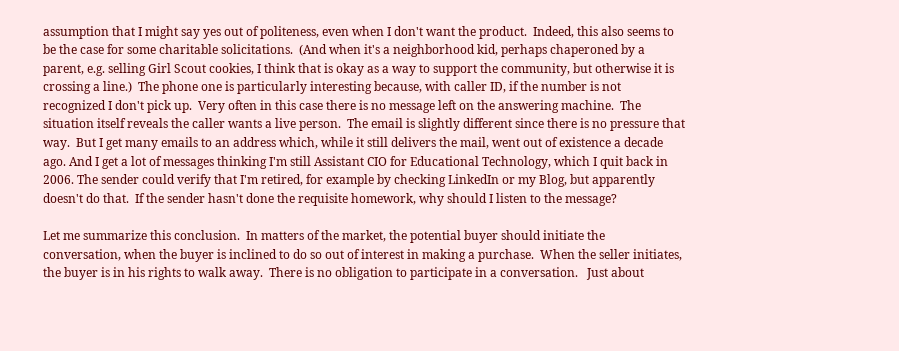assumption that I might say yes out of politeness, even when I don't want the product.  Indeed, this also seems to be the case for some charitable solicitations.  (And when it's a neighborhood kid, perhaps chaperoned by a parent, e.g. selling Girl Scout cookies, I think that is okay as a way to support the community, but otherwise it is crossing a line.)  The phone one is particularly interesting because, with caller ID, if the number is not recognized I don't pick up.  Very often in this case there is no message left on the answering machine.  The situation itself reveals the caller wants a live person.  The email is slightly different since there is no pressure that way.  But I get many emails to an address which, while it still delivers the mail, went out of existence a decade ago. And I get a lot of messages thinking I'm still Assistant CIO for Educational Technology, which I quit back in 2006. The sender could verify that I'm retired, for example by checking LinkedIn or my Blog, but apparently doesn't do that.  If the sender hasn't done the requisite homework, why should I listen to the message?

Let me summarize this conclusion.  In matters of the market, the potential buyer should initiate the conversation, when the buyer is inclined to do so out of interest in making a purchase.  When the seller initiates, the buyer is in his rights to walk away.  There is no obligation to participate in a conversation.   Just about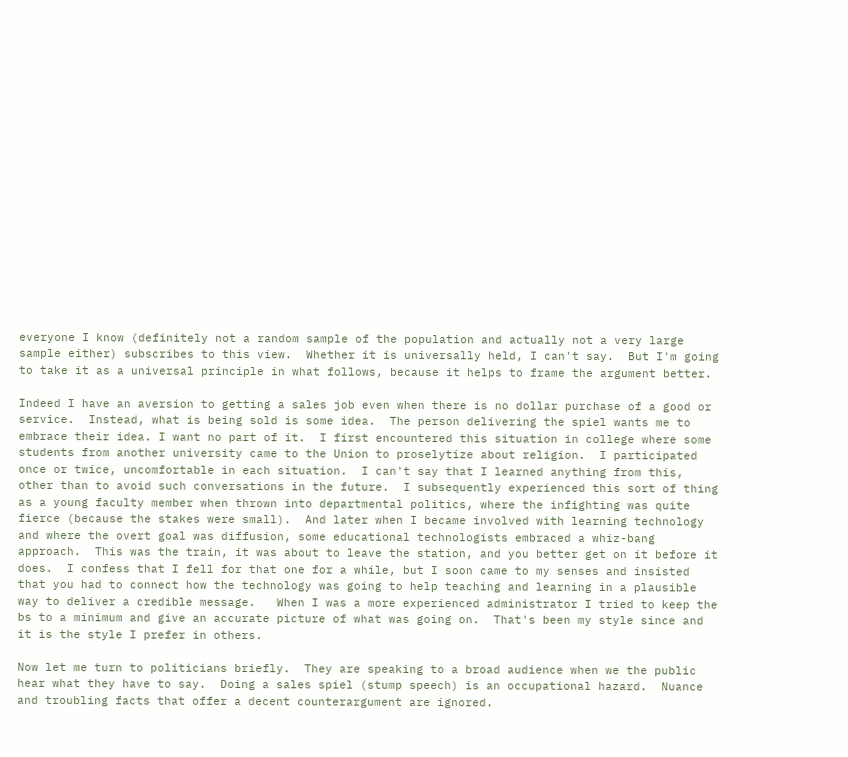everyone I know (definitely not a random sample of the population and actually not a very large sample either) subscribes to this view.  Whether it is universally held, I can't say.  But I'm going to take it as a universal principle in what follows, because it helps to frame the argument better.

Indeed I have an aversion to getting a sales job even when there is no dollar purchase of a good or service.  Instead, what is being sold is some idea.  The person delivering the spiel wants me to embrace their idea. I want no part of it.  I first encountered this situation in college where some students from another university came to the Union to proselytize about religion.  I participated once or twice, uncomfortable in each situation.  I can't say that I learned anything from this, other than to avoid such conversations in the future.  I subsequently experienced this sort of thing as a young faculty member when thrown into departmental politics, where the infighting was quite fierce (because the stakes were small).  And later when I became involved with learning technology and where the overt goal was diffusion, some educational technologists embraced a whiz-bang approach.  This was the train, it was about to leave the station, and you better get on it before it does.  I confess that I fell for that one for a while, but I soon came to my senses and insisted that you had to connect how the technology was going to help teaching and learning in a plausible way to deliver a credible message.   When I was a more experienced administrator I tried to keep the bs to a minimum and give an accurate picture of what was going on.  That's been my style since and it is the style I prefer in others.

Now let me turn to politicians briefly.  They are speaking to a broad audience when we the public hear what they have to say.  Doing a sales spiel (stump speech) is an occupational hazard.  Nuance and troubling facts that offer a decent counterargument are ignored.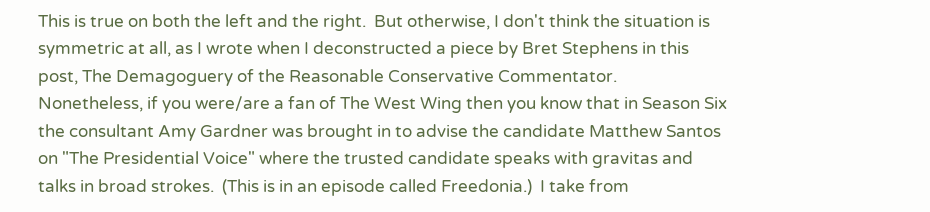This is true on both the left and the right.  But otherwise, I don't think the situation is symmetric at all, as I wrote when I deconstructed a piece by Bret Stephens in this post, The Demagoguery of the Reasonable Conservative Commentator.  Nonetheless, if you were/are a fan of The West Wing then you know that in Season Six the consultant Amy Gardner was brought in to advise the candidate Matthew Santos on "The Presidential Voice" where the trusted candidate speaks with gravitas and talks in broad strokes.  (This is in an episode called Freedonia.)  I take from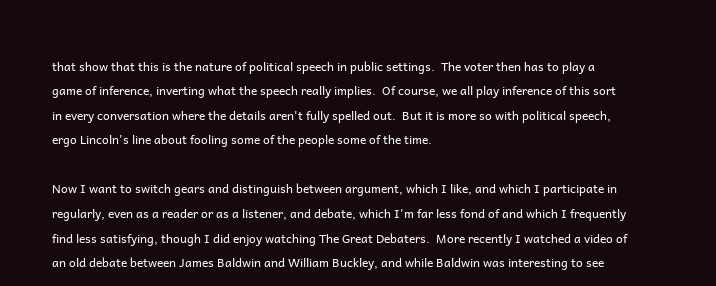that show that this is the nature of political speech in public settings.  The voter then has to play a game of inference, inverting what the speech really implies.  Of course, we all play inference of this sort in every conversation where the details aren't fully spelled out.  But it is more so with political speech, ergo Lincoln's line about fooling some of the people some of the time.

Now I want to switch gears and distinguish between argument, which I like, and which I participate in regularly, even as a reader or as a listener, and debate, which I'm far less fond of and which I frequently find less satisfying, though I did enjoy watching The Great Debaters.  More recently I watched a video of an old debate between James Baldwin and William Buckley, and while Baldwin was interesting to see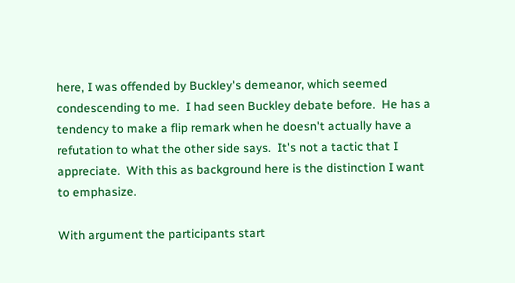here, I was offended by Buckley's demeanor, which seemed condescending to me.  I had seen Buckley debate before.  He has a tendency to make a flip remark when he doesn't actually have a refutation to what the other side says.  It's not a tactic that I appreciate.  With this as background here is the distinction I want to emphasize.

With argument the participants start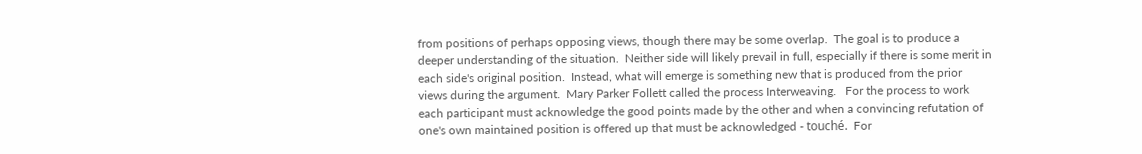from positions of perhaps opposing views, though there may be some overlap.  The goal is to produce a deeper understanding of the situation.  Neither side will likely prevail in full, especially if there is some merit in each side's original position.  Instead, what will emerge is something new that is produced from the prior views during the argument.  Mary Parker Follett called the process Interweaving.   For the process to work each participant must acknowledge the good points made by the other and when a convincing refutation of one's own maintained position is offered up that must be acknowledged - touché.  For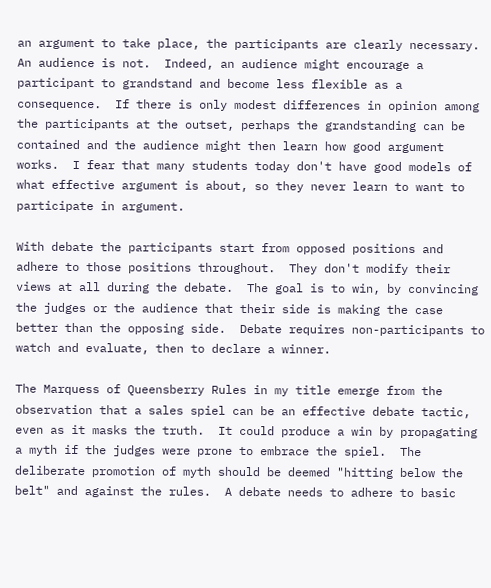an argument to take place, the participants are clearly necessary.  An audience is not.  Indeed, an audience might encourage a participant to grandstand and become less flexible as a consequence.  If there is only modest differences in opinion among the participants at the outset, perhaps the grandstanding can be contained and the audience might then learn how good argument works.  I fear that many students today don't have good models of what effective argument is about, so they never learn to want to participate in argument.

With debate the participants start from opposed positions and adhere to those positions throughout.  They don't modify their views at all during the debate.  The goal is to win, by convincing the judges or the audience that their side is making the case better than the opposing side.  Debate requires non-participants to watch and evaluate, then to declare a winner.

The Marquess of Queensberry Rules in my title emerge from the observation that a sales spiel can be an effective debate tactic, even as it masks the truth.  It could produce a win by propagating a myth if the judges were prone to embrace the spiel.  The deliberate promotion of myth should be deemed "hitting below the belt" and against the rules.  A debate needs to adhere to basic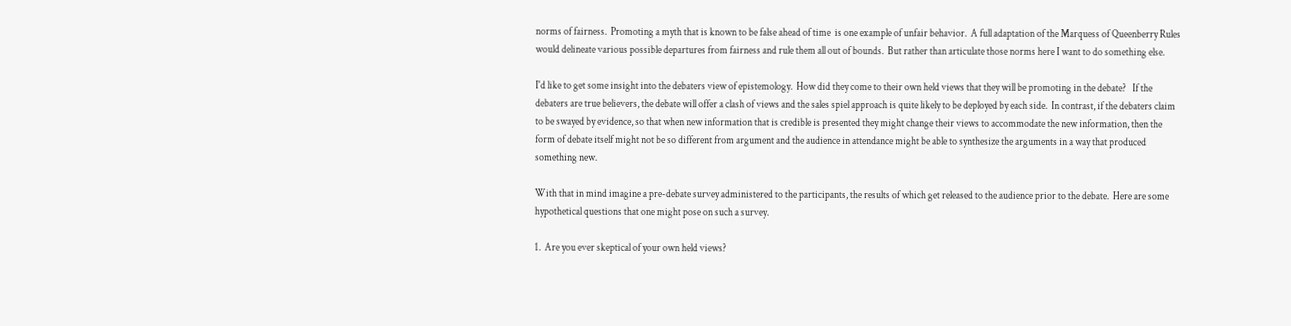norms of fairness.  Promoting a myth that is known to be false ahead of time  is one example of unfair behavior.  A full adaptation of the Marquess of Queenberry Rules would delineate various possible departures from fairness and rule them all out of bounds.  But rather than articulate those norms here I want to do something else.

I'd like to get some insight into the debaters view of epistemology.  How did they come to their own held views that they will be promoting in the debate?   If the debaters are true believers, the debate will offer a clash of views and the sales spiel approach is quite likely to be deployed by each side.  In contrast, if the debaters claim to be swayed by evidence, so that when new information that is credible is presented they might change their views to accommodate the new information, then the form of debate itself might not be so different from argument and the audience in attendance might be able to synthesize the arguments in a way that produced something new.

With that in mind imagine a pre-debate survey administered to the participants, the results of which get released to the audience prior to the debate.  Here are some hypothetical questions that one might pose on such a survey.

1.  Are you ever skeptical of your own held views?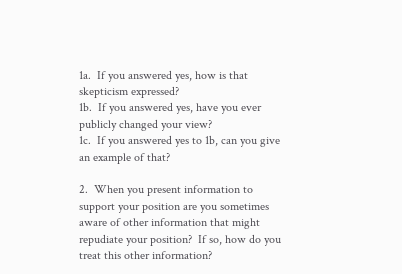1a.  If you answered yes, how is that skepticism expressed?
1b.  If you answered yes, have you ever publicly changed your view?
1c.  If you answered yes to 1b, can you give an example of that?

2.  When you present information to support your position are you sometimes aware of other information that might repudiate your position?  If so, how do you treat this other information?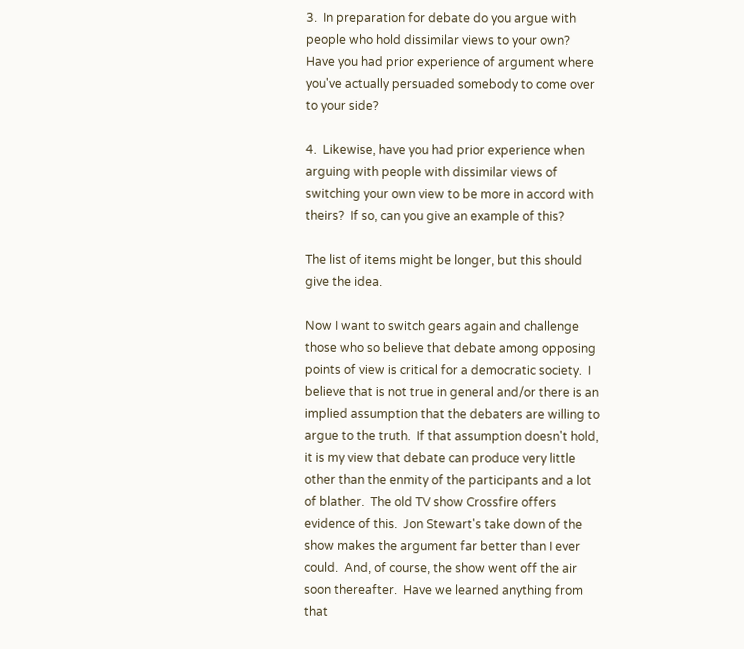3.  In preparation for debate do you argue with people who hold dissimilar views to your own?  Have you had prior experience of argument where you've actually persuaded somebody to come over to your side?

4.  Likewise, have you had prior experience when arguing with people with dissimilar views of switching your own view to be more in accord with theirs?  If so, can you give an example of this?

The list of items might be longer, but this should give the idea.

Now I want to switch gears again and challenge those who so believe that debate among opposing points of view is critical for a democratic society.  I believe that is not true in general and/or there is an implied assumption that the debaters are willing to argue to the truth.  If that assumption doesn't hold, it is my view that debate can produce very little other than the enmity of the participants and a lot of blather.  The old TV show Crossfire offers evidence of this.  Jon Stewart's take down of the show makes the argument far better than I ever could.  And, of course, the show went off the air soon thereafter.  Have we learned anything from that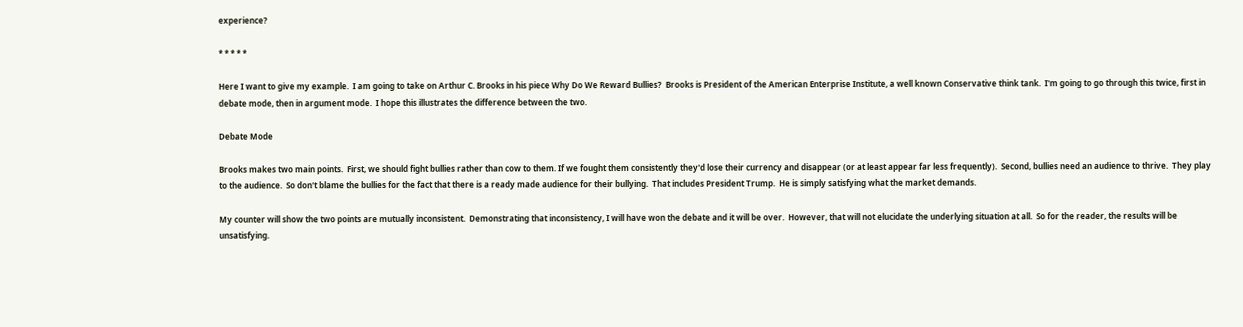experience?

* * * * *

Here I want to give my example.  I am going to take on Arthur C. Brooks in his piece Why Do We Reward Bullies?  Brooks is President of the American Enterprise Institute, a well known Conservative think tank.  I'm going to go through this twice, first in debate mode, then in argument mode.  I hope this illustrates the difference between the two.

Debate Mode

Brooks makes two main points.  First, we should fight bullies rather than cow to them. If we fought them consistently they'd lose their currency and disappear (or at least appear far less frequently).  Second, bullies need an audience to thrive.  They play to the audience.  So don't blame the bullies for the fact that there is a ready made audience for their bullying.  That includes President Trump.  He is simply satisfying what the market demands.

My counter will show the two points are mutually inconsistent.  Demonstrating that inconsistency, I will have won the debate and it will be over.  However, that will not elucidate the underlying situation at all.  So for the reader, the results will be unsatisfying.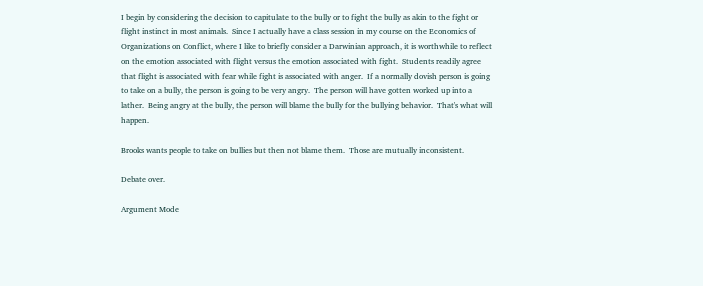I begin by considering the decision to capitulate to the bully or to fight the bully as akin to the fight or flight instinct in most animals.  Since I actually have a class session in my course on the Economics of Organizations on Conflict, where I like to briefly consider a Darwinian approach, it is worthwhile to reflect on the emotion associated with flight versus the emotion associated with fight.  Students readily agree that flight is associated with fear while fight is associated with anger.  If a normally dovish person is going to take on a bully, the person is going to be very angry.  The person will have gotten worked up into a lather.  Being angry at the bully, the person will blame the bully for the bullying behavior.  That's what will happen.

Brooks wants people to take on bullies but then not blame them.  Those are mutually inconsistent.

Debate over.

Argument Mode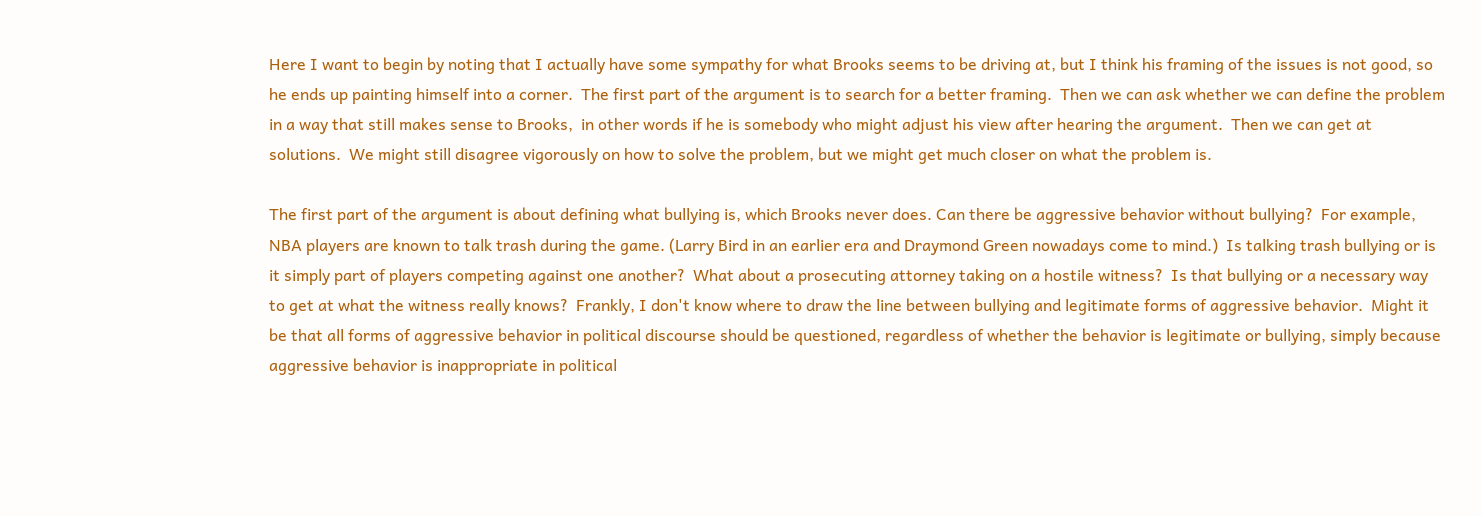Here I want to begin by noting that I actually have some sympathy for what Brooks seems to be driving at, but I think his framing of the issues is not good, so he ends up painting himself into a corner.  The first part of the argument is to search for a better framing.  Then we can ask whether we can define the problem in a way that still makes sense to Brooks,  in other words if he is somebody who might adjust his view after hearing the argument.  Then we can get at solutions.  We might still disagree vigorously on how to solve the problem, but we might get much closer on what the problem is.

The first part of the argument is about defining what bullying is, which Brooks never does. Can there be aggressive behavior without bullying?  For example, NBA players are known to talk trash during the game. (Larry Bird in an earlier era and Draymond Green nowadays come to mind.)  Is talking trash bullying or is it simply part of players competing against one another?  What about a prosecuting attorney taking on a hostile witness?  Is that bullying or a necessary way to get at what the witness really knows?  Frankly, I don't know where to draw the line between bullying and legitimate forms of aggressive behavior.  Might it be that all forms of aggressive behavior in political discourse should be questioned, regardless of whether the behavior is legitimate or bullying, simply because aggressive behavior is inappropriate in political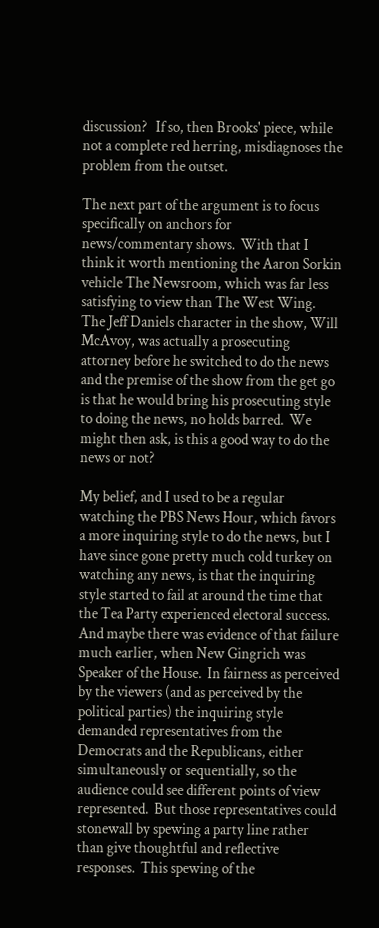discussion?   If so, then Brooks' piece, while not a complete red herring, misdiagnoses the problem from the outset.

The next part of the argument is to focus specifically on anchors for news/commentary shows.  With that I think it worth mentioning the Aaron Sorkin vehicle The Newsroom, which was far less satisfying to view than The West Wing.  The Jeff Daniels character in the show, Will McAvoy, was actually a prosecuting attorney before he switched to do the news and the premise of the show from the get go is that he would bring his prosecuting style to doing the news, no holds barred.  We might then ask, is this a good way to do the news or not?

My belief, and I used to be a regular watching the PBS News Hour, which favors a more inquiring style to do the news, but I have since gone pretty much cold turkey on watching any news, is that the inquiring style started to fail at around the time that the Tea Party experienced electoral success.  And maybe there was evidence of that failure much earlier, when New Gingrich was Speaker of the House.  In fairness as perceived by the viewers (and as perceived by the political parties) the inquiring style demanded representatives from the Democrats and the Republicans, either simultaneously or sequentially, so the audience could see different points of view represented.  But those representatives could stonewall by spewing a party line rather than give thoughtful and reflective responses.  This spewing of the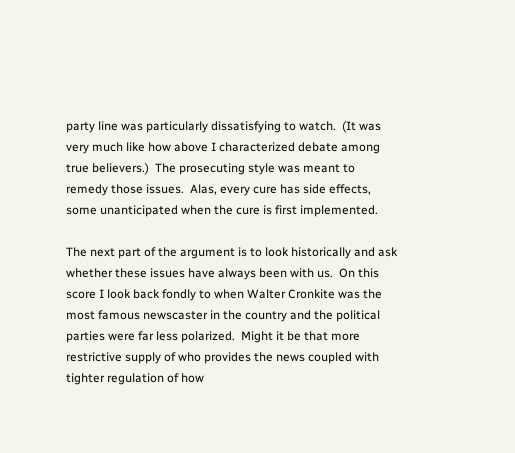party line was particularly dissatisfying to watch.  (It was very much like how above I characterized debate among true believers.)  The prosecuting style was meant to remedy those issues.  Alas, every cure has side effects, some unanticipated when the cure is first implemented.

The next part of the argument is to look historically and ask whether these issues have always been with us.  On this score I look back fondly to when Walter Cronkite was the most famous newscaster in the country and the political parties were far less polarized.  Might it be that more restrictive supply of who provides the news coupled with tighter regulation of how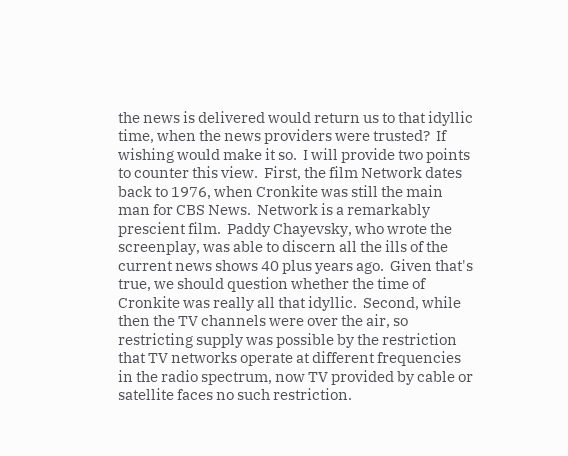the news is delivered would return us to that idyllic time, when the news providers were trusted?  If wishing would make it so.  I will provide two points to counter this view.  First, the film Network dates back to 1976, when Cronkite was still the main man for CBS News.  Network is a remarkably prescient film.  Paddy Chayevsky, who wrote the screenplay, was able to discern all the ills of the current news shows 40 plus years ago.  Given that's true, we should question whether the time of Cronkite was really all that idyllic.  Second, while then the TV channels were over the air, so restricting supply was possible by the restriction that TV networks operate at different frequencies in the radio spectrum, now TV provided by cable or satellite faces no such restriction.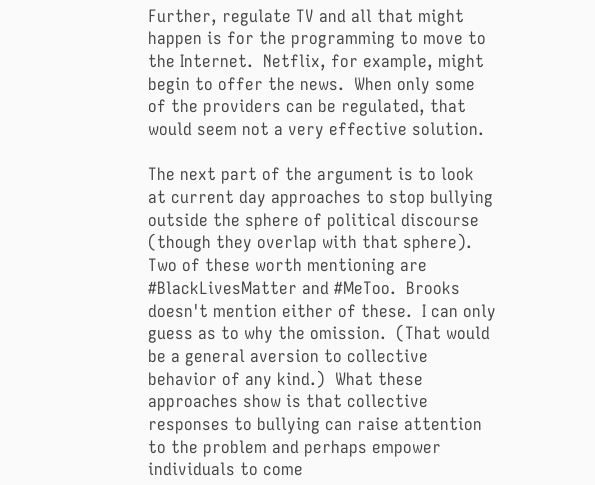Further, regulate TV and all that might happen is for the programming to move to the Internet.  Netflix, for example, might begin to offer the news.  When only some of the providers can be regulated, that would seem not a very effective solution.

The next part of the argument is to look at current day approaches to stop bullying outside the sphere of political discourse (though they overlap with that sphere).  Two of these worth mentioning are #BlackLivesMatter and #MeToo.  Brooks doesn't mention either of these.  I can only guess as to why the omission.  (That would be a general aversion to collective behavior of any kind.)  What these approaches show is that collective responses to bullying can raise attention to the problem and perhaps empower individuals to come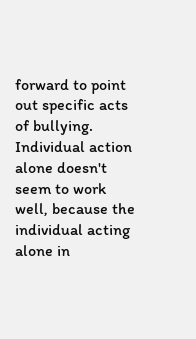forward to point out specific acts of bullying.  Individual action alone doesn't seem to work well, because the individual acting alone in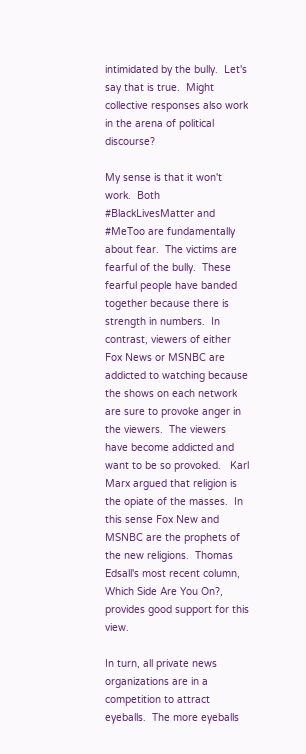intimidated by the bully.  Let's say that is true.  Might collective responses also work in the arena of political discourse?

My sense is that it won't work.  Both #BlackLivesMatter and #MeToo are fundamentally about fear.  The victims are fearful of the bully.  These fearful people have banded together because there is strength in numbers.  In contrast, viewers of either Fox News or MSNBC are addicted to watching because the shows on each network are sure to provoke anger in the viewers.  The viewers have become addicted and want to be so provoked.   Karl Marx argued that religion is the opiate of the masses.  In this sense Fox New and MSNBC are the prophets of the new religions.  Thomas Edsall's most recent column, Which Side Are You On?, provides good support for this view.

In turn, all private news organizations are in a competition to attract eyeballs.  The more eyeballs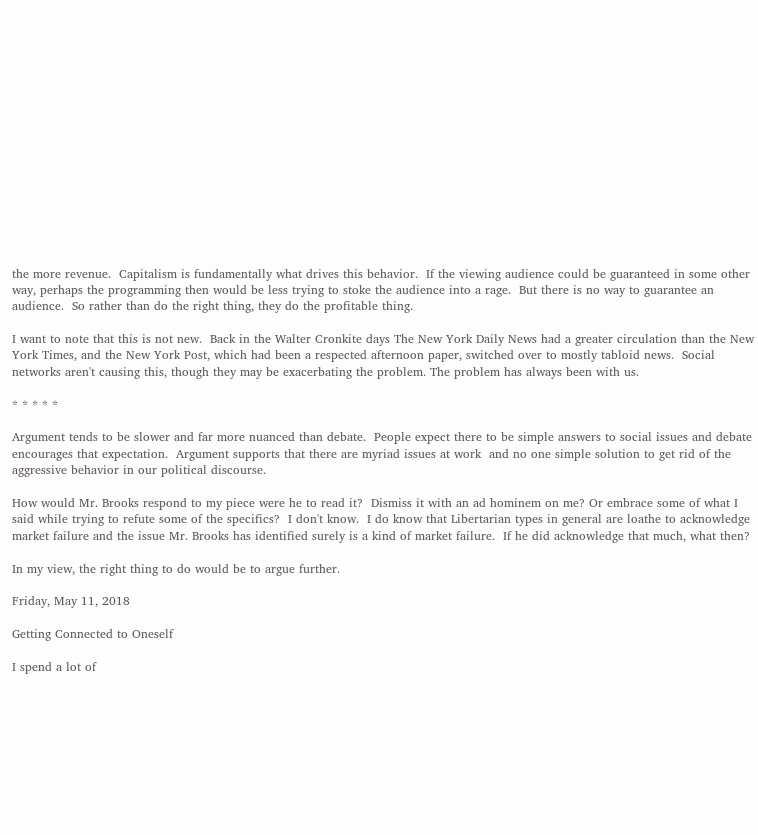the more revenue.  Capitalism is fundamentally what drives this behavior.  If the viewing audience could be guaranteed in some other way, perhaps the programming then would be less trying to stoke the audience into a rage.  But there is no way to guarantee an audience.  So rather than do the right thing, they do the profitable thing.

I want to note that this is not new.  Back in the Walter Cronkite days The New York Daily News had a greater circulation than the New York Times, and the New York Post, which had been a respected afternoon paper, switched over to mostly tabloid news.  Social networks aren't causing this, though they may be exacerbating the problem. The problem has always been with us.

* * * * *

Argument tends to be slower and far more nuanced than debate.  People expect there to be simple answers to social issues and debate encourages that expectation.  Argument supports that there are myriad issues at work  and no one simple solution to get rid of the aggressive behavior in our political discourse.

How would Mr. Brooks respond to my piece were he to read it?  Dismiss it with an ad hominem on me? Or embrace some of what I said while trying to refute some of the specifics?  I don't know.  I do know that Libertarian types in general are loathe to acknowledge market failure and the issue Mr. Brooks has identified surely is a kind of market failure.  If he did acknowledge that much, what then?

In my view, the right thing to do would be to argue further.

Friday, May 11, 2018

Getting Connected to Oneself

I spend a lot of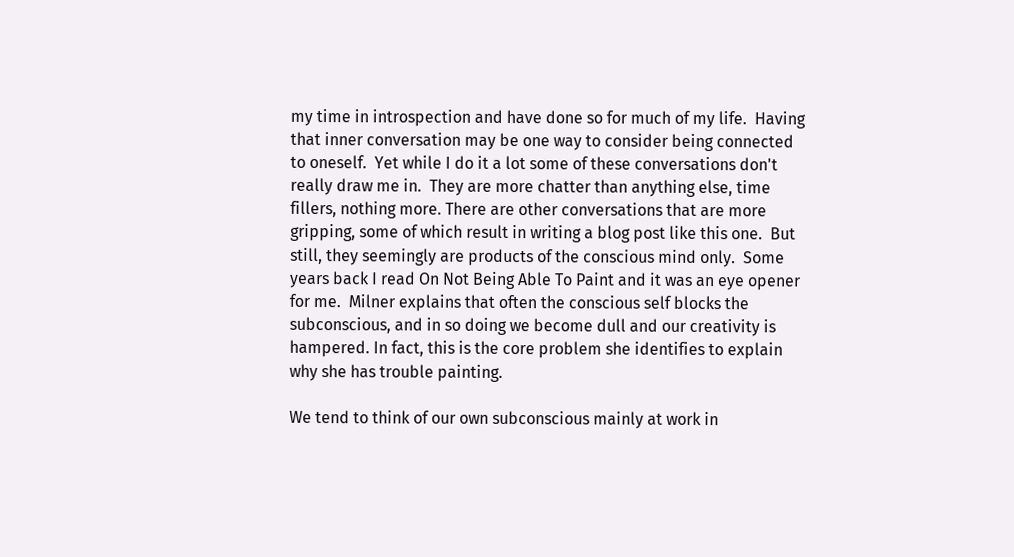my time in introspection and have done so for much of my life.  Having that inner conversation may be one way to consider being connected to oneself.  Yet while I do it a lot some of these conversations don't really draw me in.  They are more chatter than anything else, time fillers, nothing more. There are other conversations that are more gripping, some of which result in writing a blog post like this one.  But still, they seemingly are products of the conscious mind only.  Some years back I read On Not Being Able To Paint and it was an eye opener for me.  Milner explains that often the conscious self blocks the subconscious, and in so doing we become dull and our creativity is hampered. In fact, this is the core problem she identifies to explain why she has trouble painting.

We tend to think of our own subconscious mainly at work in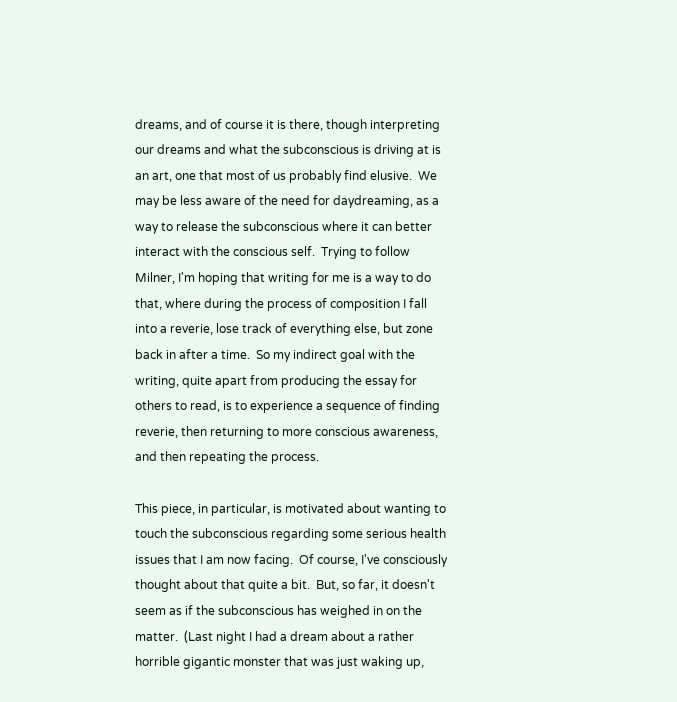dreams, and of course it is there, though interpreting our dreams and what the subconscious is driving at is an art, one that most of us probably find elusive.  We may be less aware of the need for daydreaming, as a way to release the subconscious where it can better interact with the conscious self.  Trying to follow Milner, I'm hoping that writing for me is a way to do that, where during the process of composition I fall into a reverie, lose track of everything else, but zone back in after a time.  So my indirect goal with the writing, quite apart from producing the essay for others to read, is to experience a sequence of finding reverie, then returning to more conscious awareness, and then repeating the process.

This piece, in particular, is motivated about wanting to touch the subconscious regarding some serious health issues that I am now facing.  Of course, I've consciously thought about that quite a bit.  But, so far, it doesn't seem as if the subconscious has weighed in on the matter.  (Last night I had a dream about a rather horrible gigantic monster that was just waking up,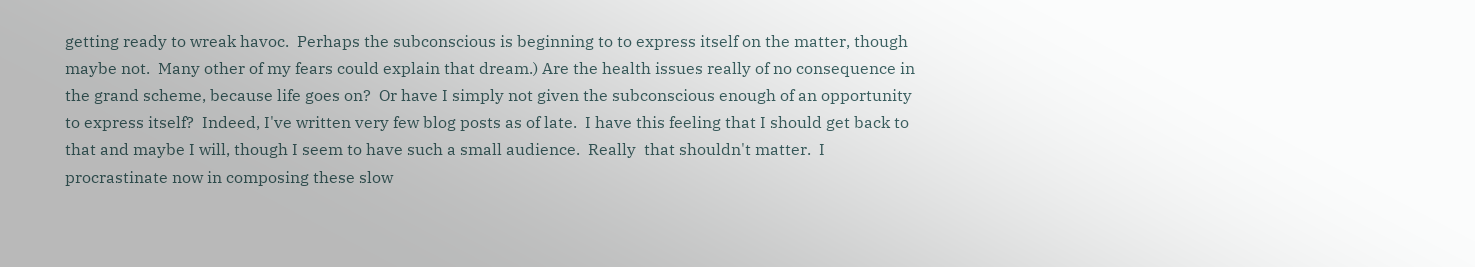getting ready to wreak havoc.  Perhaps the subconscious is beginning to to express itself on the matter, though maybe not.  Many other of my fears could explain that dream.) Are the health issues really of no consequence in the grand scheme, because life goes on?  Or have I simply not given the subconscious enough of an opportunity to express itself?  Indeed, I've written very few blog posts as of late.  I have this feeling that I should get back to that and maybe I will, though I seem to have such a small audience.  Really  that shouldn't matter.  I procrastinate now in composing these slow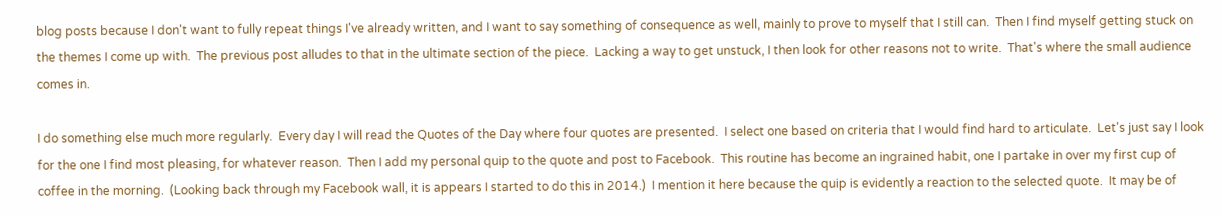blog posts because I don't want to fully repeat things I've already written, and I want to say something of consequence as well, mainly to prove to myself that I still can.  Then I find myself getting stuck on the themes I come up with.  The previous post alludes to that in the ultimate section of the piece.  Lacking a way to get unstuck, I then look for other reasons not to write.  That's where the small audience comes in.

I do something else much more regularly.  Every day I will read the Quotes of the Day where four quotes are presented.  I select one based on criteria that I would find hard to articulate.  Let's just say I look for the one I find most pleasing, for whatever reason.  Then I add my personal quip to the quote and post to Facebook.  This routine has become an ingrained habit, one I partake in over my first cup of coffee in the morning.  (Looking back through my Facebook wall, it is appears I started to do this in 2014.)  I mention it here because the quip is evidently a reaction to the selected quote.  It may be of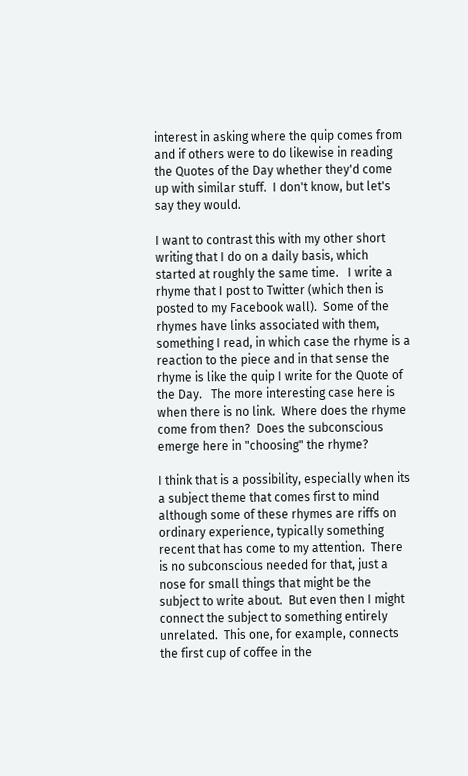interest in asking where the quip comes from and if others were to do likewise in reading the Quotes of the Day whether they'd come up with similar stuff.  I don't know, but let's say they would.

I want to contrast this with my other short writing that I do on a daily basis, which started at roughly the same time.   I write a rhyme that I post to Twitter (which then is posted to my Facebook wall).  Some of the rhymes have links associated with them, something I read, in which case the rhyme is a reaction to the piece and in that sense the rhyme is like the quip I write for the Quote of the Day.   The more interesting case here is when there is no link.  Where does the rhyme come from then?  Does the subconscious emerge here in "choosing" the rhyme?

I think that is a possibility, especially when its a subject theme that comes first to mind although some of these rhymes are riffs on ordinary experience, typically something recent that has come to my attention.  There is no subconscious needed for that, just a nose for small things that might be the subject to write about.  But even then I might connect the subject to something entirely unrelated.  This one, for example, connects the first cup of coffee in the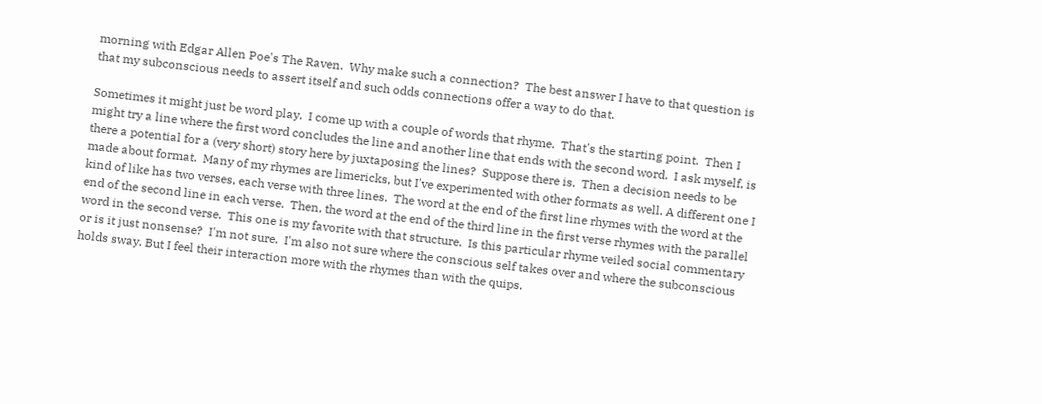morning with Edgar Allen Poe's The Raven.  Why make such a connection?  The best answer I have to that question is that my subconscious needs to assert itself and such odds connections offer a way to do that.

Sometimes it might just be word play.  I come up with a couple of words that rhyme.  That's the starting point.  Then I might try a line where the first word concludes the line and another line that ends with the second word.  I ask myself, is there a potential for a (very short) story here by juxtaposing the lines?  Suppose there is.  Then a decision needs to be made about format.  Many of my rhymes are limericks, but I've experimented with other formats as well. A different one I kind of like has two verses, each verse with three lines.  The word at the end of the first line rhymes with the word at the end of the second line in each verse.  Then, the word at the end of the third line in the first verse rhymes with the parallel word in the second verse.  This one is my favorite with that structure.  Is this particular rhyme veiled social commentary or is it just nonsense?  I'm not sure.  I'm also not sure where the conscious self takes over and where the subconscious holds sway. But I feel their interaction more with the rhymes than with the quips.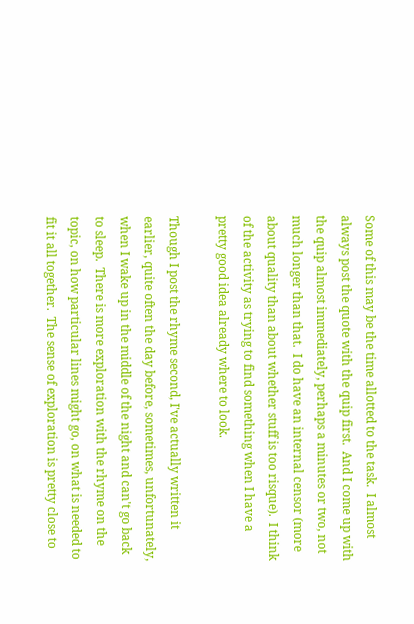Some of this may be the time allotted to the task.  I almost always post the quote with the quip first.  And I come up with the quip almost immediately, perhaps a minutes or two, not much longer than that.  I do have an internal censor (more about quality than about whether stuff is too risque).  I think of the activity as trying to find something when I have a pretty good idea already where to look.

Though I post the rhyme second, I've actually written it earlier, quite often the day before, sometimes, unfortunately, when I wake up in the middle of the night and can't go back to sleep.  There is more exploration with the rhyme on the topic, on how particular lines might go, on what is needed to fit it all together.  The sense of exploration is pretty close to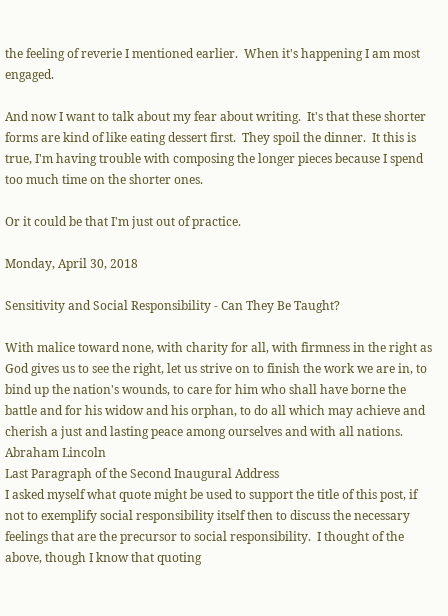the feeling of reverie I mentioned earlier.  When it's happening I am most engaged.

And now I want to talk about my fear about writing.  It's that these shorter forms are kind of like eating dessert first.  They spoil the dinner.  It this is true, I'm having trouble with composing the longer pieces because I spend too much time on the shorter ones.

Or it could be that I'm just out of practice.

Monday, April 30, 2018

Sensitivity and Social Responsibility - Can They Be Taught?

With malice toward none, with charity for all, with firmness in the right as God gives us to see the right, let us strive on to finish the work we are in, to bind up the nation's wounds, to care for him who shall have borne the battle and for his widow and his orphan, to do all which may achieve and cherish a just and lasting peace among ourselves and with all nations.
Abraham Lincoln
Last Paragraph of the Second Inaugural Address
I asked myself what quote might be used to support the title of this post, if not to exemplify social responsibility itself then to discuss the necessary feelings that are the precursor to social responsibility.  I thought of the above, though I know that quoting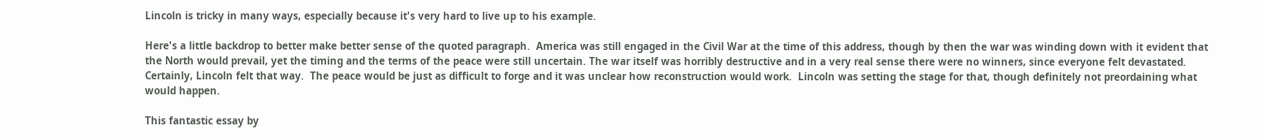Lincoln is tricky in many ways, especially because it's very hard to live up to his example.

Here's a little backdrop to better make better sense of the quoted paragraph.  America was still engaged in the Civil War at the time of this address, though by then the war was winding down with it evident that the North would prevail, yet the timing and the terms of the peace were still uncertain. The war itself was horribly destructive and in a very real sense there were no winners, since everyone felt devastated.  Certainly, Lincoln felt that way.  The peace would be just as difficult to forge and it was unclear how reconstruction would work.  Lincoln was setting the stage for that, though definitely not preordaining what would happen.

This fantastic essay by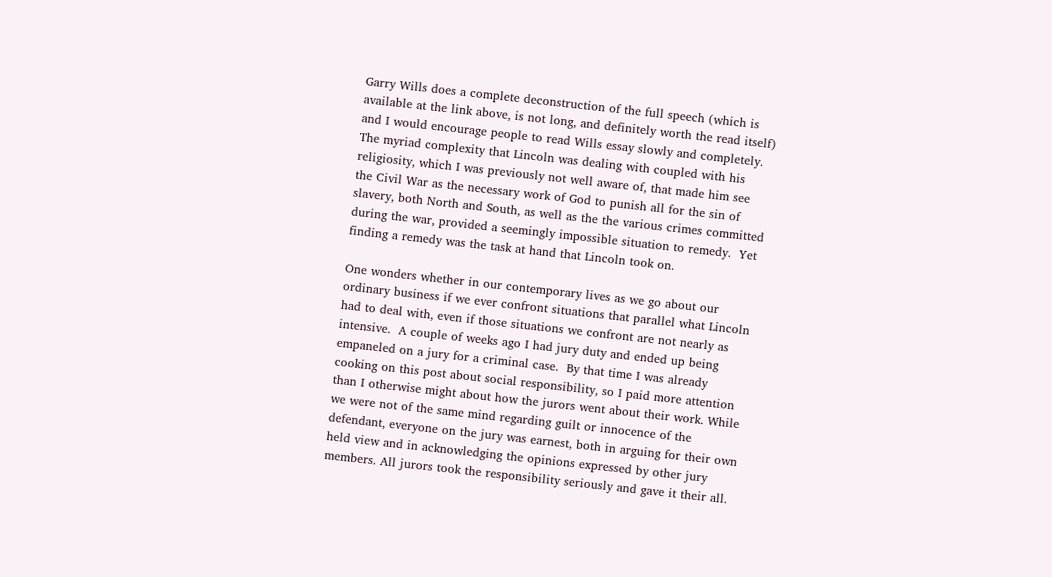Garry Wills does a complete deconstruction of the full speech (which is available at the link above, is not long, and definitely worth the read itself) and I would encourage people to read Wills essay slowly and completely.  The myriad complexity that Lincoln was dealing with coupled with his religiosity, which I was previously not well aware of, that made him see the Civil War as the necessary work of God to punish all for the sin of slavery, both North and South, as well as the the various crimes committed during the war, provided a seemingly impossible situation to remedy.  Yet finding a remedy was the task at hand that Lincoln took on.

One wonders whether in our contemporary lives as we go about our ordinary business if we ever confront situations that parallel what Lincoln had to deal with, even if those situations we confront are not nearly as intensive.  A couple of weeks ago I had jury duty and ended up being empaneled on a jury for a criminal case.  By that time I was already cooking on this post about social responsibility, so I paid more attention than I otherwise might about how the jurors went about their work. While we were not of the same mind regarding guilt or innocence of the defendant, everyone on the jury was earnest, both in arguing for their own held view and in acknowledging the opinions expressed by other jury members. All jurors took the responsibility seriously and gave it their all.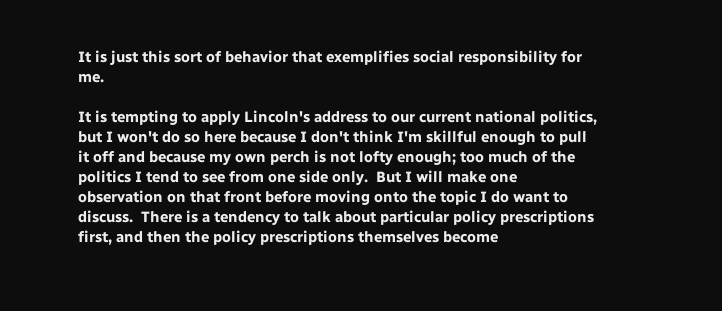It is just this sort of behavior that exemplifies social responsibility for me.

It is tempting to apply Lincoln's address to our current national politics, but I won't do so here because I don't think I'm skillful enough to pull it off and because my own perch is not lofty enough; too much of the politics I tend to see from one side only.  But I will make one observation on that front before moving onto the topic I do want to discuss.  There is a tendency to talk about particular policy prescriptions first, and then the policy prescriptions themselves become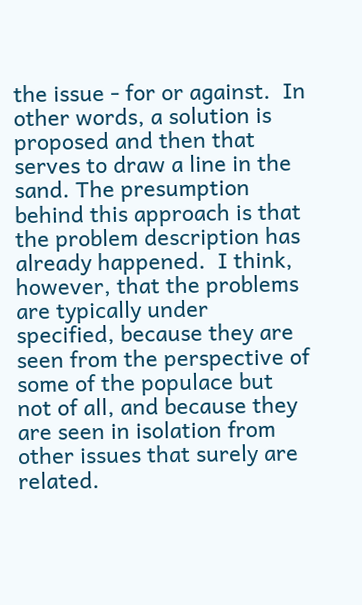the issue - for or against.  In other words, a solution is proposed and then that serves to draw a line in the sand. The presumption behind this approach is that the problem description has already happened.  I think, however, that the problems are typically under specified, because they are seen from the perspective of some of the populace but not of all, and because they are seen in isolation from other issues that surely are related.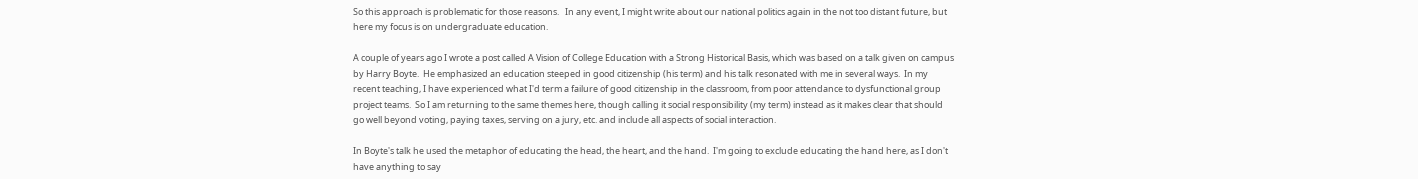So this approach is problematic for those reasons.   In any event, I might write about our national politics again in the not too distant future, but here my focus is on undergraduate education.

A couple of years ago I wrote a post called A Vision of College Education with a Strong Historical Basis, which was based on a talk given on campus by Harry Boyte.  He emphasized an education steeped in good citizenship (his term) and his talk resonated with me in several ways.  In my recent teaching, I have experienced what I'd term a failure of good citizenship in the classroom, from poor attendance to dysfunctional group project teams.  So I am returning to the same themes here, though calling it social responsibility (my term) instead as it makes clear that should go well beyond voting, paying taxes, serving on a jury, etc. and include all aspects of social interaction.

In Boyte's talk he used the metaphor of educating the head, the heart, and the hand.  I'm going to exclude educating the hand here, as I don't have anything to say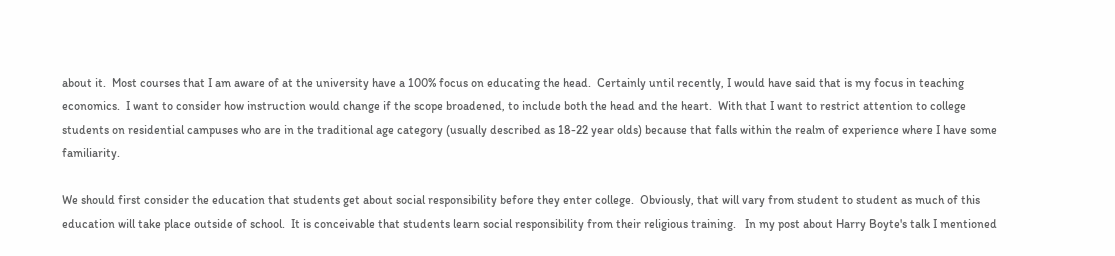about it.  Most courses that I am aware of at the university have a 100% focus on educating the head.  Certainly until recently, I would have said that is my focus in teaching economics.  I want to consider how instruction would change if the scope broadened, to include both the head and the heart.  With that I want to restrict attention to college students on residential campuses who are in the traditional age category (usually described as 18-22 year olds) because that falls within the realm of experience where I have some familiarity.

We should first consider the education that students get about social responsibility before they enter college.  Obviously, that will vary from student to student as much of this education will take place outside of school.  It is conceivable that students learn social responsibility from their religious training.   In my post about Harry Boyte's talk I mentioned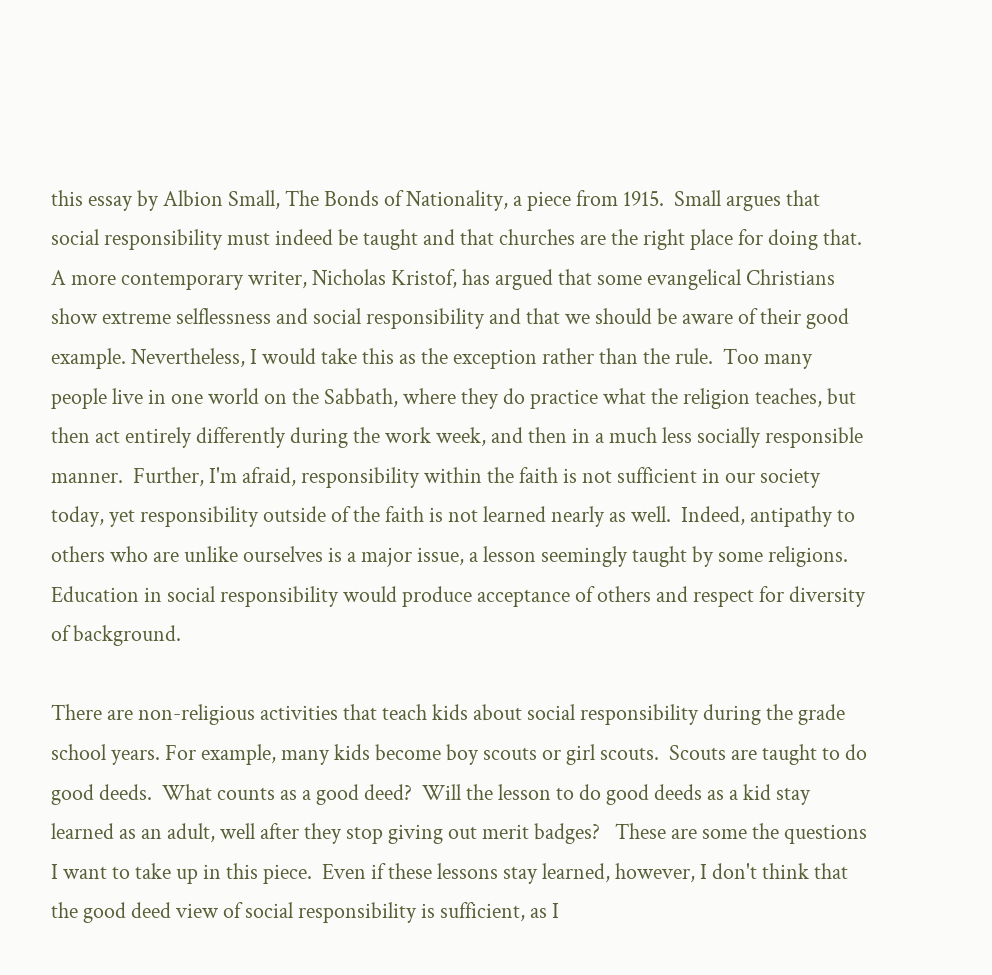this essay by Albion Small, The Bonds of Nationality, a piece from 1915.  Small argues that social responsibility must indeed be taught and that churches are the right place for doing that.  A more contemporary writer, Nicholas Kristof, has argued that some evangelical Christians show extreme selflessness and social responsibility and that we should be aware of their good example. Nevertheless, I would take this as the exception rather than the rule.  Too many people live in one world on the Sabbath, where they do practice what the religion teaches, but then act entirely differently during the work week, and then in a much less socially responsible manner.  Further, I'm afraid, responsibility within the faith is not sufficient in our society today, yet responsibility outside of the faith is not learned nearly as well.  Indeed, antipathy to others who are unlike ourselves is a major issue, a lesson seemingly taught by some religions.  Education in social responsibility would produce acceptance of others and respect for diversity of background.

There are non-religious activities that teach kids about social responsibility during the grade school years. For example, many kids become boy scouts or girl scouts.  Scouts are taught to do good deeds.  What counts as a good deed?  Will the lesson to do good deeds as a kid stay learned as an adult, well after they stop giving out merit badges?   These are some the questions I want to take up in this piece.  Even if these lessons stay learned, however, I don't think that the good deed view of social responsibility is sufficient, as I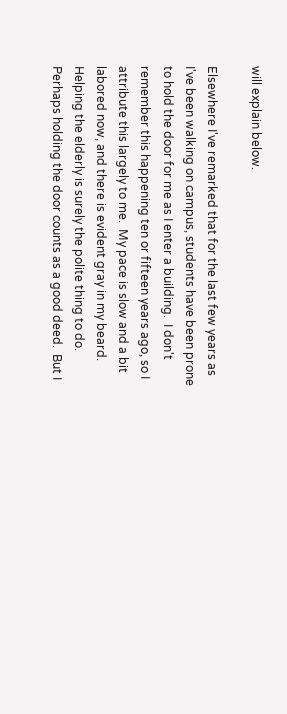will explain below.

Elsewhere I've remarked that for the last few years as I've been walking on campus, students have been prone to hold the door for me as I enter a building.  I don't remember this happening ten or fifteen years ago, so I attribute this largely to me.  My pace is slow and a bit labored now, and there is evident gray in my beard.  Helping the elderly is surely the polite thing to do.  Perhaps holding the door counts as a good deed.  But I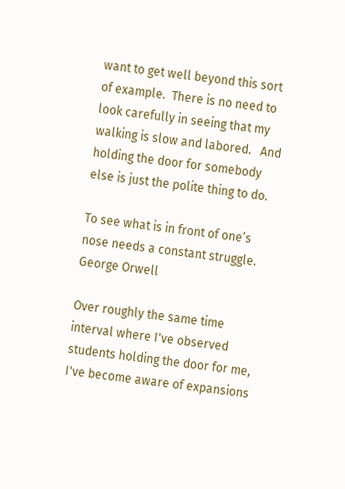want to get well beyond this sort of example.  There is no need to look carefully in seeing that my walking is slow and labored.   And holding the door for somebody else is just the polite thing to do.

To see what is in front of one’s nose needs a constant struggle.
George Orwell

Over roughly the same time interval where I've observed students holding the door for me, I've become aware of expansions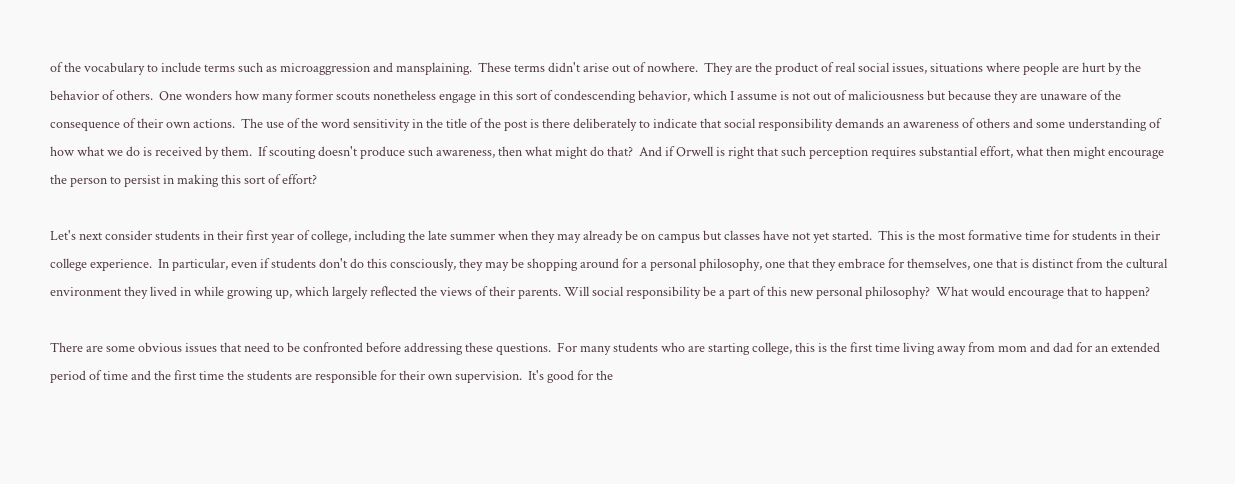of the vocabulary to include terms such as microaggression and mansplaining.  These terms didn't arise out of nowhere.  They are the product of real social issues, situations where people are hurt by the behavior of others.  One wonders how many former scouts nonetheless engage in this sort of condescending behavior, which I assume is not out of maliciousness but because they are unaware of the consequence of their own actions.  The use of the word sensitivity in the title of the post is there deliberately to indicate that social responsibility demands an awareness of others and some understanding of how what we do is received by them.  If scouting doesn't produce such awareness, then what might do that?  And if Orwell is right that such perception requires substantial effort, what then might encourage the person to persist in making this sort of effort?

Let's next consider students in their first year of college, including the late summer when they may already be on campus but classes have not yet started.  This is the most formative time for students in their college experience.  In particular, even if students don't do this consciously, they may be shopping around for a personal philosophy, one that they embrace for themselves, one that is distinct from the cultural environment they lived in while growing up, which largely reflected the views of their parents. Will social responsibility be a part of this new personal philosophy?  What would encourage that to happen?

There are some obvious issues that need to be confronted before addressing these questions.  For many students who are starting college, this is the first time living away from mom and dad for an extended period of time and the first time the students are responsible for their own supervision.  It's good for the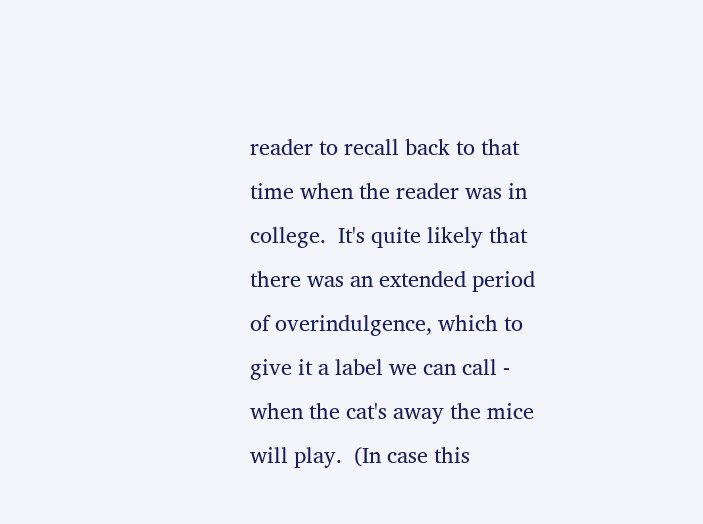reader to recall back to that time when the reader was in college.  It's quite likely that there was an extended period of overindulgence, which to give it a label we can call - when the cat's away the mice will play.  (In case this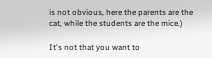is not obvious, here the parents are the cat, while the students are the mice.)

It's not that you want to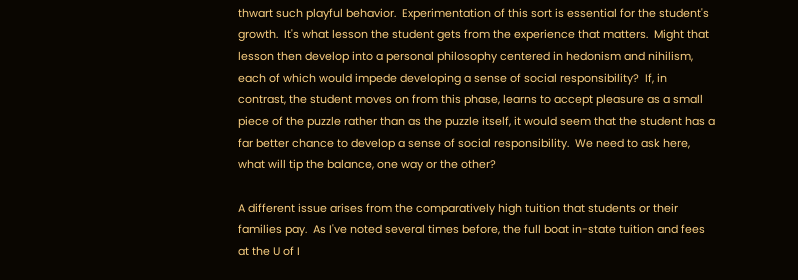thwart such playful behavior.  Experimentation of this sort is essential for the student's growth.  It's what lesson the student gets from the experience that matters.  Might that lesson then develop into a personal philosophy centered in hedonism and nihilism, each of which would impede developing a sense of social responsibility?  If, in contrast, the student moves on from this phase, learns to accept pleasure as a small piece of the puzzle rather than as the puzzle itself, it would seem that the student has a far better chance to develop a sense of social responsibility.  We need to ask here, what will tip the balance, one way or the other?

A different issue arises from the comparatively high tuition that students or their families pay.  As I've noted several times before, the full boat in-state tuition and fees at the U of I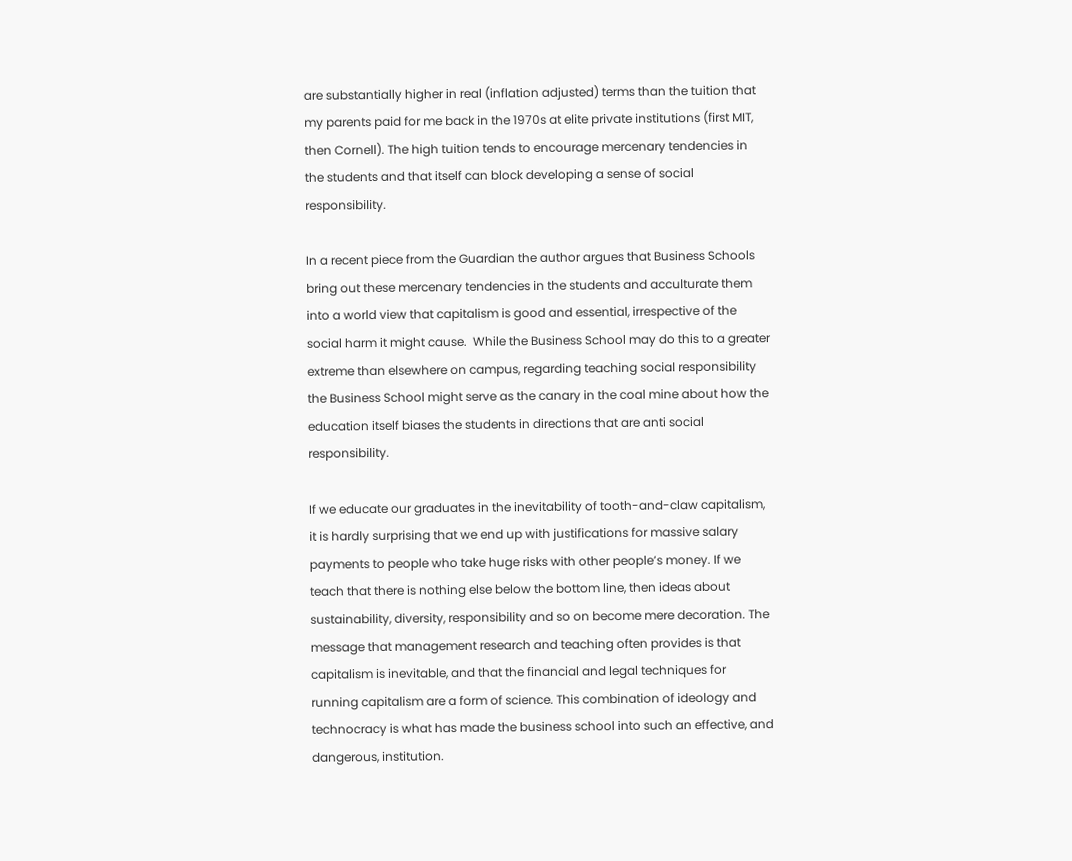are substantially higher in real (inflation adjusted) terms than the tuition that my parents paid for me back in the 1970s at elite private institutions (first MIT, then Cornell). The high tuition tends to encourage mercenary tendencies in the students and that itself can block developing a sense of social responsibility.

In a recent piece from the Guardian the author argues that Business Schools bring out these mercenary tendencies in the students and acculturate them into a world view that capitalism is good and essential, irrespective of the social harm it might cause.  While the Business School may do this to a greater extreme than elsewhere on campus, regarding teaching social responsibility the Business School might serve as the canary in the coal mine about how the education itself biases the students in directions that are anti social responsibility.

If we educate our graduates in the inevitability of tooth-and-claw capitalism, it is hardly surprising that we end up with justifications for massive salary payments to people who take huge risks with other people’s money. If we teach that there is nothing else below the bottom line, then ideas about sustainability, diversity, responsibility and so on become mere decoration. The message that management research and teaching often provides is that capitalism is inevitable, and that the financial and legal techniques for running capitalism are a form of science. This combination of ideology and technocracy is what has made the business school into such an effective, and dangerous, institution.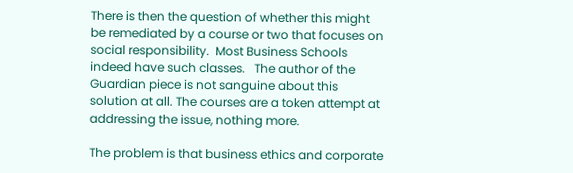There is then the question of whether this might be remediated by a course or two that focuses on social responsibility.  Most Business Schools indeed have such classes.   The author of the Guardian piece is not sanguine about this solution at all. The courses are a token attempt at addressing the issue, nothing more.

The problem is that business ethics and corporate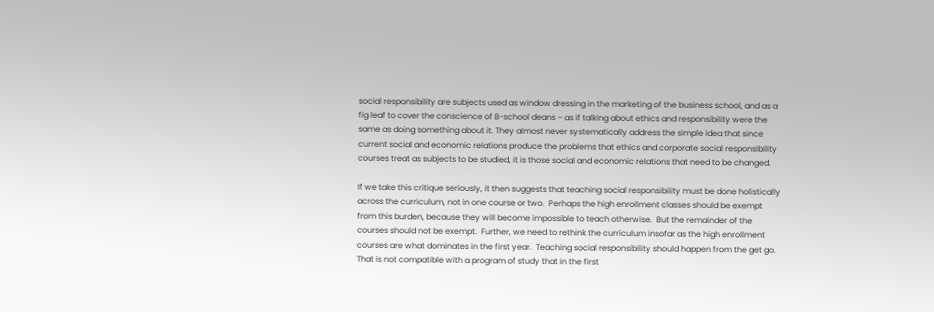social responsibility are subjects used as window dressing in the marketing of the business school, and as a fig leaf to cover the conscience of B-school deans – as if talking about ethics and responsibility were the same as doing something about it. They almost never systematically address the simple idea that since current social and economic relations produce the problems that ethics and corporate social responsibility courses treat as subjects to be studied, it is those social and economic relations that need to be changed.

If we take this critique seriously, it then suggests that teaching social responsibility must be done holistically across the curriculum, not in one course or two.  Perhaps the high enrollment classes should be exempt from this burden, because they will become impossible to teach otherwise.  But the remainder of the courses should not be exempt.  Further, we need to rethink the curriculum insofar as the high enrollment courses are what dominates in the first year.  Teaching social responsibility should happen from the get go. That is not compatible with a program of study that in the first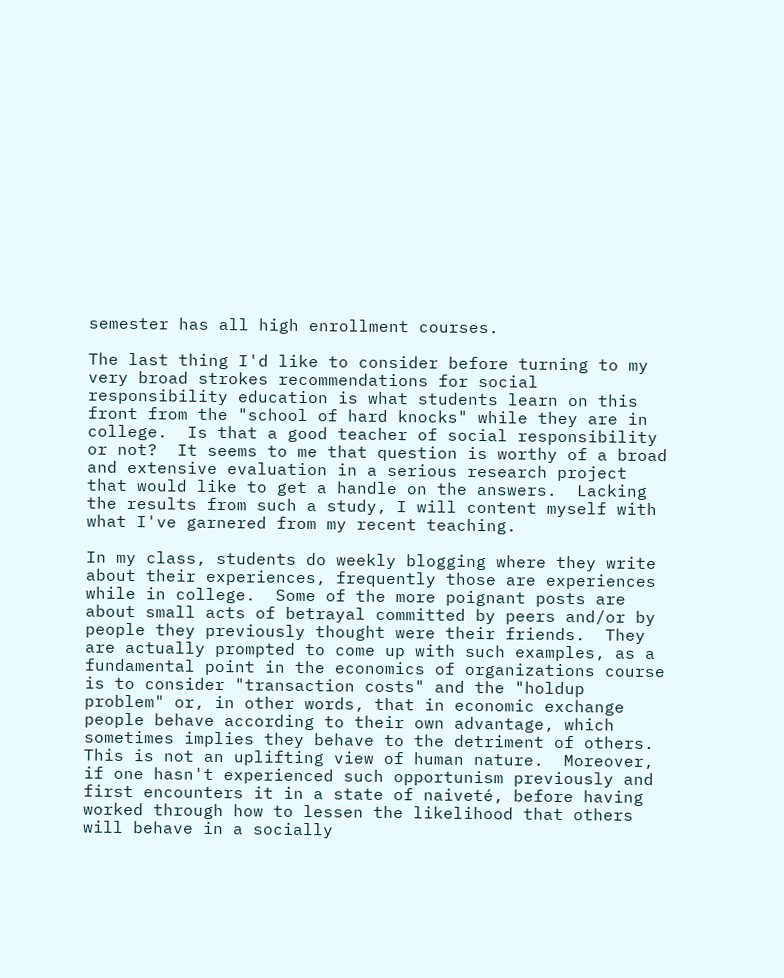semester has all high enrollment courses.

The last thing I'd like to consider before turning to my very broad strokes recommendations for social responsibility education is what students learn on this front from the "school of hard knocks" while they are in college.  Is that a good teacher of social responsibility or not?  It seems to me that question is worthy of a broad and extensive evaluation in a serious research project that would like to get a handle on the answers.  Lacking the results from such a study, I will content myself with what I've garnered from my recent teaching.

In my class, students do weekly blogging where they write about their experiences, frequently those are experiences while in college.  Some of the more poignant posts are about small acts of betrayal committed by peers and/or by people they previously thought were their friends.  They are actually prompted to come up with such examples, as a fundamental point in the economics of organizations course is to consider "transaction costs" and the "holdup problem" or, in other words, that in economic exchange people behave according to their own advantage, which sometimes implies they behave to the detriment of others.  This is not an uplifting view of human nature.  Moreover, if one hasn't experienced such opportunism previously and first encounters it in a state of naiveté, before having worked through how to lessen the likelihood that others will behave in a socially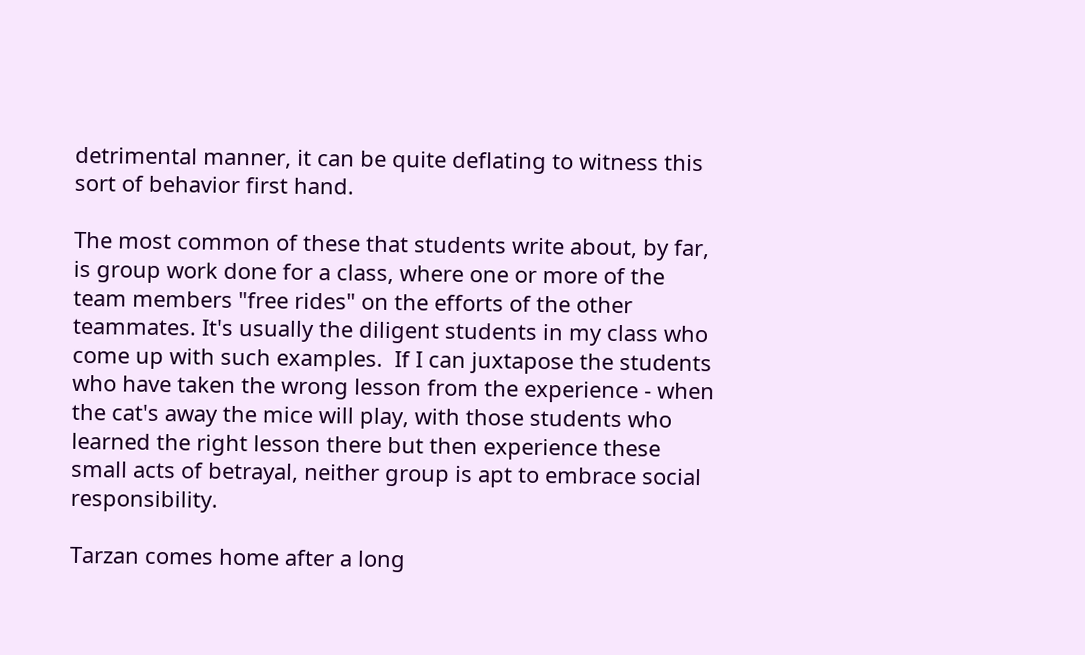detrimental manner, it can be quite deflating to witness this sort of behavior first hand.

The most common of these that students write about, by far, is group work done for a class, where one or more of the team members "free rides" on the efforts of the other teammates. It's usually the diligent students in my class who come up with such examples.  If I can juxtapose the students who have taken the wrong lesson from the experience - when the cat's away the mice will play, with those students who learned the right lesson there but then experience these small acts of betrayal, neither group is apt to embrace social responsibility.

Tarzan comes home after a long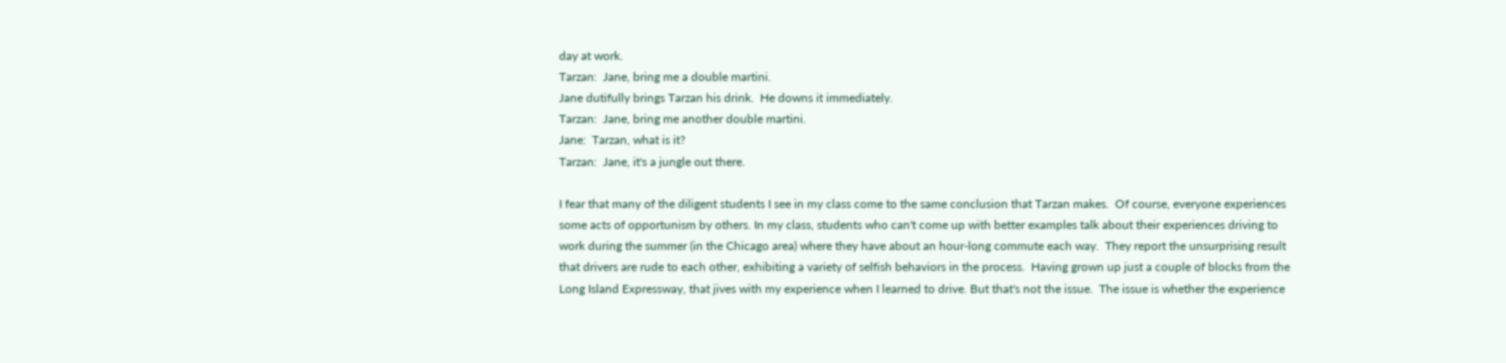day at work.
Tarzan:  Jane, bring me a double martini.
Jane dutifully brings Tarzan his drink.  He downs it immediately.
Tarzan:  Jane, bring me another double martini.
Jane:  Tarzan, what is it?
Tarzan:  Jane, it's a jungle out there.

I fear that many of the diligent students I see in my class come to the same conclusion that Tarzan makes.  Of course, everyone experiences some acts of opportunism by others. In my class, students who can't come up with better examples talk about their experiences driving to work during the summer (in the Chicago area) where they have about an hour-long commute each way.  They report the unsurprising result that drivers are rude to each other, exhibiting a variety of selfish behaviors in the process.  Having grown up just a couple of blocks from the Long Island Expressway, that jives with my experience when I learned to drive. But that's not the issue.  The issue is whether the experience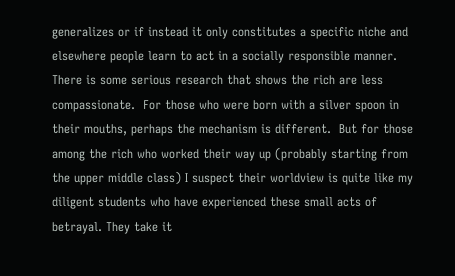generalizes or if instead it only constitutes a specific niche and elsewhere people learn to act in a socially responsible manner.  There is some serious research that shows the rich are less compassionate.  For those who were born with a silver spoon in their mouths, perhaps the mechanism is different.  But for those among the rich who worked their way up (probably starting from the upper middle class) I suspect their worldview is quite like my diligent students who have experienced these small acts of betrayal. They take it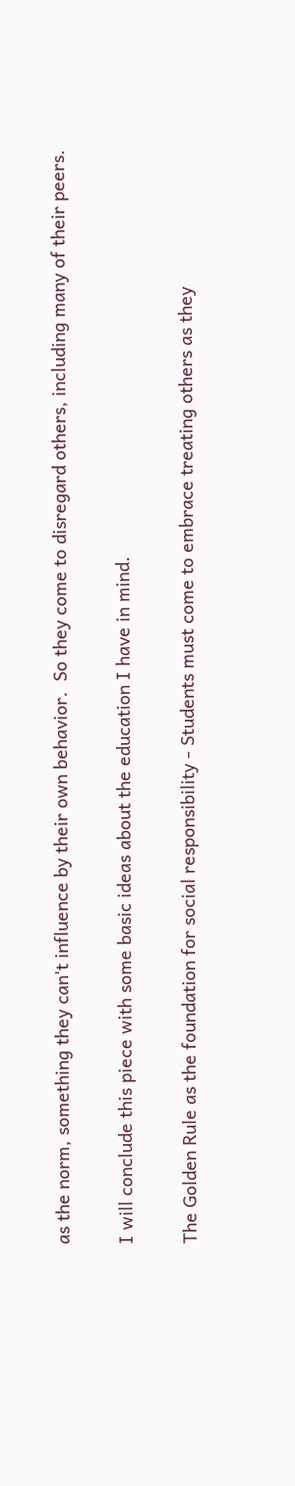as the norm, something they can't influence by their own behavior.  So they come to disregard others, including many of their peers.

I will conclude this piece with some basic ideas about the education I have in mind.

The Golden Rule as the foundation for social responsibility - Students must come to embrace treating others as they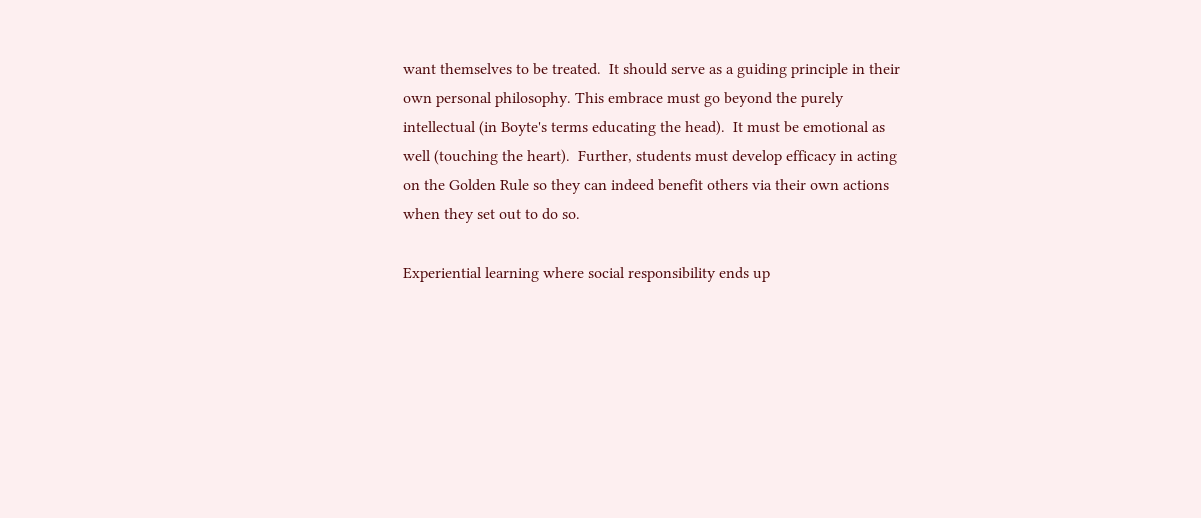want themselves to be treated.  It should serve as a guiding principle in their own personal philosophy. This embrace must go beyond the purely intellectual (in Boyte's terms educating the head).  It must be emotional as well (touching the heart).  Further, students must develop efficacy in acting on the Golden Rule so they can indeed benefit others via their own actions when they set out to do so.

Experiential learning where social responsibility ends up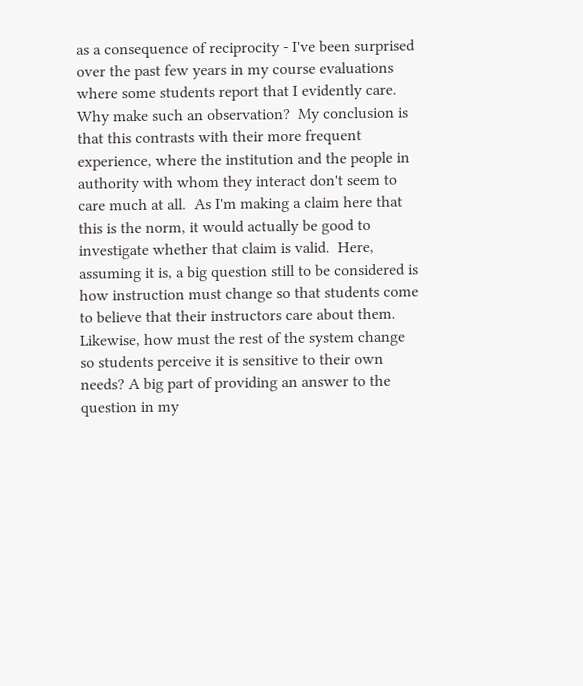as a consequence of reciprocity - I've been surprised over the past few years in my course evaluations where some students report that I evidently care.  Why make such an observation?  My conclusion is that this contrasts with their more frequent experience, where the institution and the people in authority with whom they interact don't seem to care much at all.  As I'm making a claim here that this is the norm, it would actually be good to investigate whether that claim is valid.  Here, assuming it is, a big question still to be considered is how instruction must change so that students come to believe that their instructors care about them.  Likewise, how must the rest of the system change so students perceive it is sensitive to their own needs? A big part of providing an answer to the question in my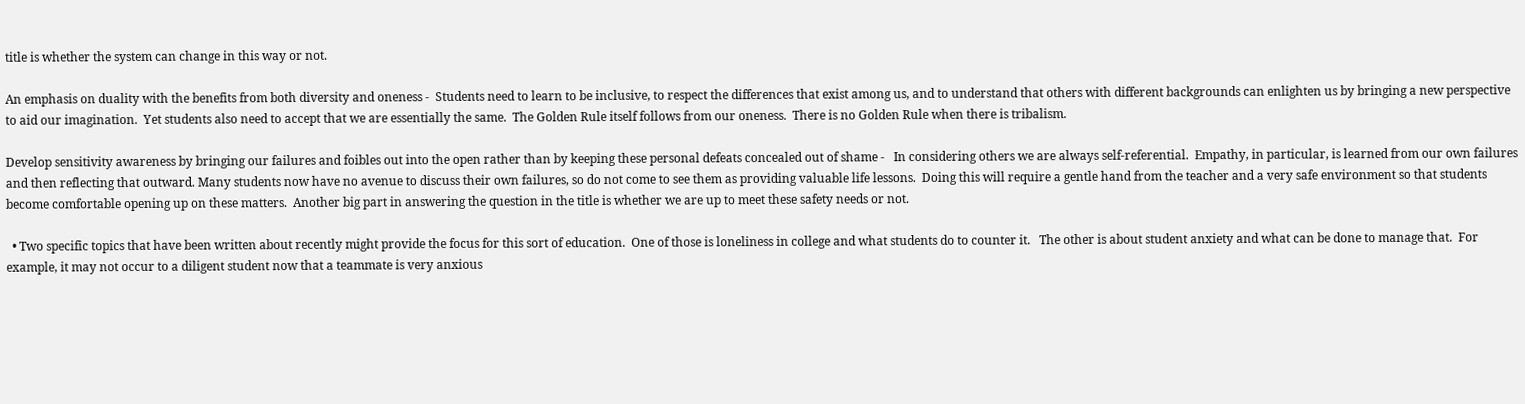title is whether the system can change in this way or not.

An emphasis on duality with the benefits from both diversity and oneness -  Students need to learn to be inclusive, to respect the differences that exist among us, and to understand that others with different backgrounds can enlighten us by bringing a new perspective to aid our imagination.  Yet students also need to accept that we are essentially the same.  The Golden Rule itself follows from our oneness.  There is no Golden Rule when there is tribalism.

Develop sensitivity awareness by bringing our failures and foibles out into the open rather than by keeping these personal defeats concealed out of shame -   In considering others we are always self-referential.  Empathy, in particular, is learned from our own failures and then reflecting that outward. Many students now have no avenue to discuss their own failures, so do not come to see them as providing valuable life lessons.  Doing this will require a gentle hand from the teacher and a very safe environment so that students become comfortable opening up on these matters.  Another big part in answering the question in the title is whether we are up to meet these safety needs or not.

  • Two specific topics that have been written about recently might provide the focus for this sort of education.  One of those is loneliness in college and what students do to counter it.   The other is about student anxiety and what can be done to manage that.  For example, it may not occur to a diligent student now that a teammate is very anxious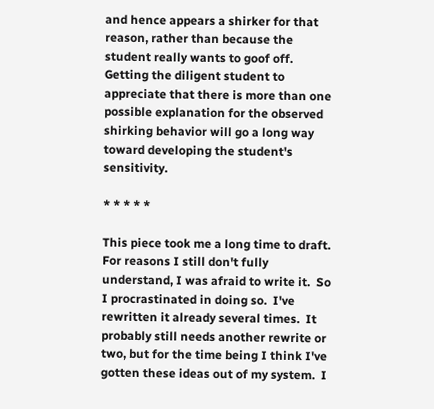and hence appears a shirker for that reason, rather than because the student really wants to goof off.  Getting the diligent student to appreciate that there is more than one possible explanation for the observed shirking behavior will go a long way toward developing the student's sensitivity.

* * * * *

This piece took me a long time to draft.  For reasons I still don't fully understand, I was afraid to write it.  So I procrastinated in doing so.  I've rewritten it already several times.  It probably still needs another rewrite or two, but for the time being I think I've gotten these ideas out of my system.  I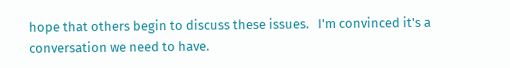hope that others begin to discuss these issues.   I'm convinced it's a conversation we need to have.